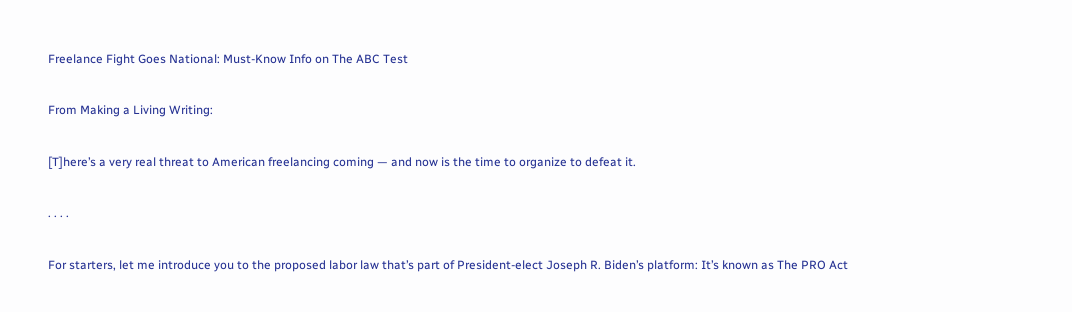Freelance Fight Goes National: Must-Know Info on The ABC Test

From Making a Living Writing:

[T]here’s a very real threat to American freelancing coming — and now is the time to organize to defeat it.

. . . .

For starters, let me introduce you to the proposed labor law that’s part of President-elect Joseph R. Biden’s platform: It’s known as The PRO Act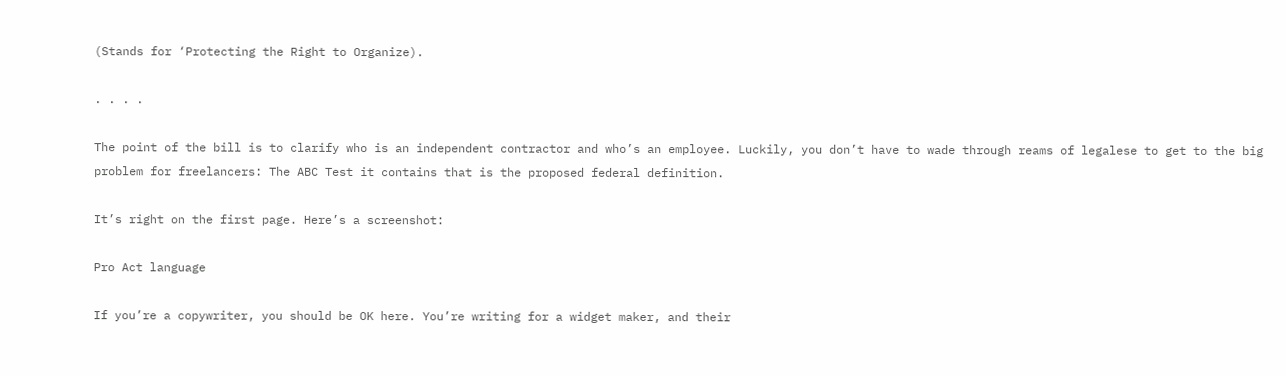(Stands for ‘Protecting the Right to Organize).

. . . .

The point of the bill is to clarify who is an independent contractor and who’s an employee. Luckily, you don’t have to wade through reams of legalese to get to the big problem for freelancers: The ABC Test it contains that is the proposed federal definition.

It’s right on the first page. Here’s a screenshot:

Pro Act language

If you’re a copywriter, you should be OK here. You’re writing for a widget maker, and their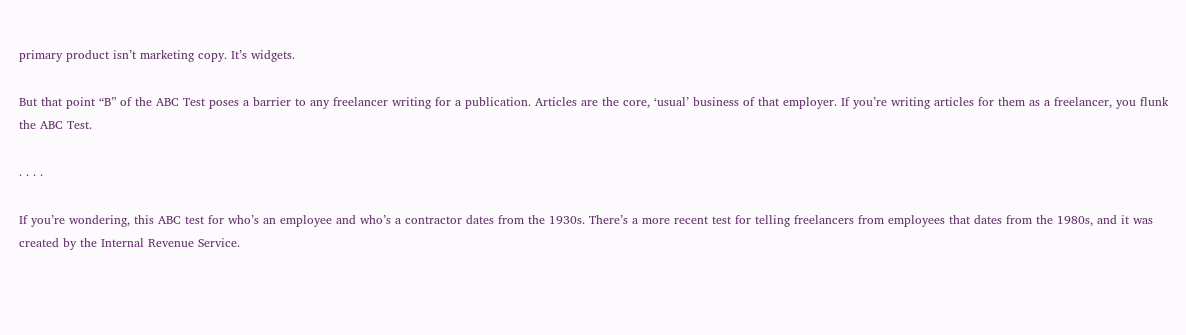primary product isn’t marketing copy. It’s widgets.

But that point “B” of the ABC Test poses a barrier to any freelancer writing for a publication. Articles are the core, ‘usual’ business of that employer. If you’re writing articles for them as a freelancer, you flunk the ABC Test.

. . . .

If you’re wondering, this ABC test for who’s an employee and who’s a contractor dates from the 1930s. There’s a more recent test for telling freelancers from employees that dates from the 1980s, and it was created by the Internal Revenue Service.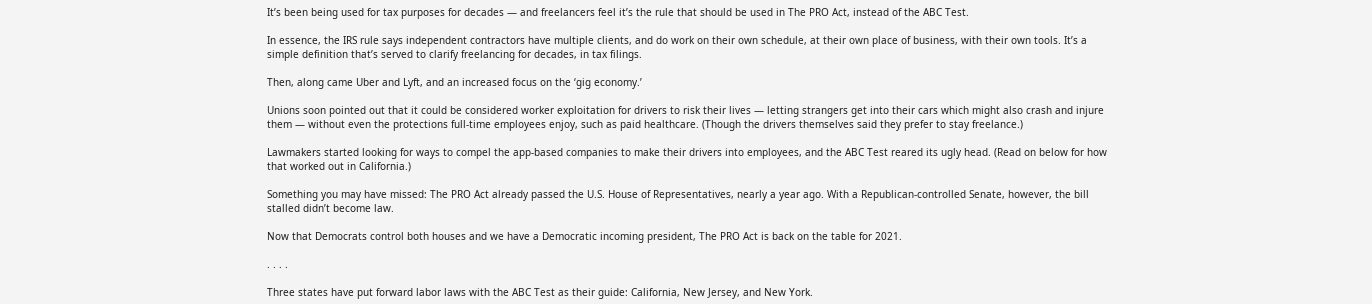It’s been being used for tax purposes for decades — and freelancers feel it’s the rule that should be used in The PRO Act, instead of the ABC Test.

In essence, the IRS rule says independent contractors have multiple clients, and do work on their own schedule, at their own place of business, with their own tools. It’s a simple definition that’s served to clarify freelancing for decades, in tax filings.

Then, along came Uber and Lyft, and an increased focus on the ‘gig economy.’

Unions soon pointed out that it could be considered worker exploitation for drivers to risk their lives — letting strangers get into their cars which might also crash and injure them — without even the protections full-time employees enjoy, such as paid healthcare. (Though the drivers themselves said they prefer to stay freelance.)

Lawmakers started looking for ways to compel the app-based companies to make their drivers into employees, and the ABC Test reared its ugly head. (Read on below for how that worked out in California.)

Something you may have missed: The PRO Act already passed the U.S. House of Representatives, nearly a year ago. With a Republican-controlled Senate, however, the bill stalled didn’t become law.

Now that Democrats control both houses and we have a Democratic incoming president, The PRO Act is back on the table for 2021.

. . . .

Three states have put forward labor laws with the ABC Test as their guide: California, New Jersey, and New York.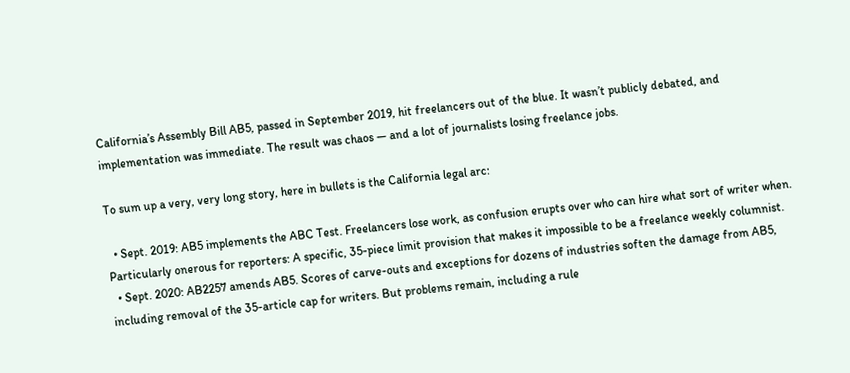California’s Assembly Bill AB5, passed in September 2019, hit freelancers out of the blue. It wasn’t publicly debated, and implementation was immediate. The result was chaos — and a lot of journalists losing freelance jobs.

To sum up a very, very long story, here in bullets is the California legal arc:

  • Sept. 2019: AB5 implements the ABC Test. Freelancers lose work, as confusion erupts over who can hire what sort of writer when. Particularly onerous for reporters: A specific, 35-piece limit provision that makes it impossible to be a freelance weekly columnist.
  • Sept. 2020: AB2257 amends AB5. Scores of carve-outs and exceptions for dozens of industries soften the damage from AB5, including removal of the 35-article cap for writers. But problems remain, including a rule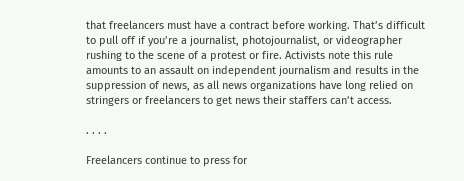that freelancers must have a contract before working. That’s difficult to pull off if you’re a journalist, photojournalist, or videographer rushing to the scene of a protest or fire. Activists note this rule amounts to an assault on independent journalism and results in the suppression of news, as all news organizations have long relied on stringers or freelancers to get news their staffers can’t access.

. . . .

Freelancers continue to press for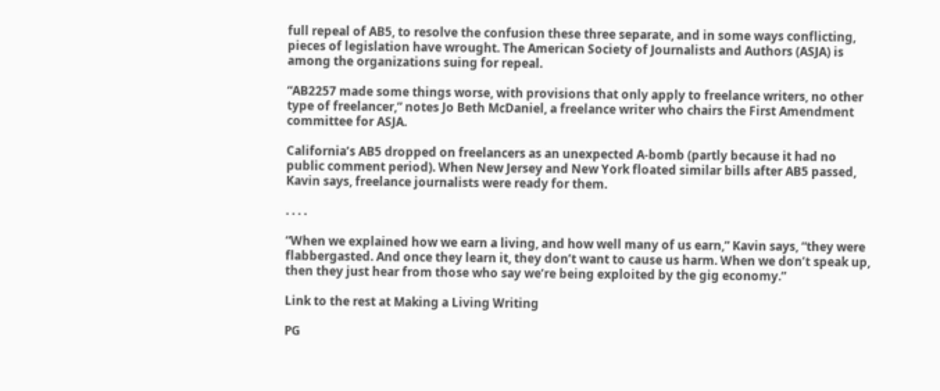full repeal of AB5, to resolve the confusion these three separate, and in some ways conflicting, pieces of legislation have wrought. The American Society of Journalists and Authors (ASJA) is among the organizations suing for repeal.

“AB2257 made some things worse, with provisions that only apply to freelance writers, no other type of freelancer,” notes Jo Beth McDaniel, a freelance writer who chairs the First Amendment committee for ASJA.

California’s AB5 dropped on freelancers as an unexpected A-bomb (partly because it had no public comment period). When New Jersey and New York floated similar bills after AB5 passed, Kavin says, freelance journalists were ready for them.

. . . .

“When we explained how we earn a living, and how well many of us earn,” Kavin says, “they were flabbergasted. And once they learn it, they don’t want to cause us harm. When we don’t speak up, then they just hear from those who say we’re being exploited by the gig economy.”

Link to the rest at Making a Living Writing

PG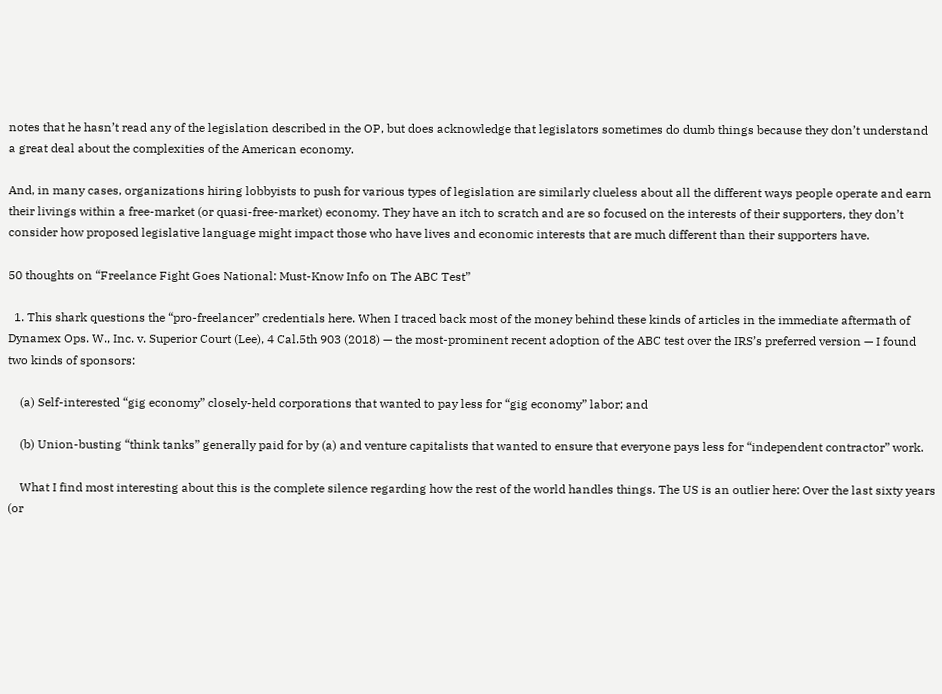notes that he hasn’t read any of the legislation described in the OP, but does acknowledge that legislators sometimes do dumb things because they don’t understand a great deal about the complexities of the American economy.

And, in many cases, organizations hiring lobbyists to push for various types of legislation are similarly clueless about all the different ways people operate and earn their livings within a free-market (or quasi-free-market) economy. They have an itch to scratch and are so focused on the interests of their supporters, they don’t consider how proposed legislative language might impact those who have lives and economic interests that are much different than their supporters have.

50 thoughts on “Freelance Fight Goes National: Must-Know Info on The ABC Test”

  1. This shark questions the “pro-freelancer” credentials here. When I traced back most of the money behind these kinds of articles in the immediate aftermath of Dynamex Ops. W., Inc. v. Superior Court (Lee), 4 Cal.5th 903 (2018) — the most-prominent recent adoption of the ABC test over the IRS’s preferred version — I found two kinds of sponsors:

    (a) Self-interested “gig economy” closely-held corporations that wanted to pay less for “gig economy” labor; and

    (b) Union-busting “think tanks” generally paid for by (a) and venture capitalists that wanted to ensure that everyone pays less for “independent contractor” work.

    What I find most interesting about this is the complete silence regarding how the rest of the world handles things. The US is an outlier here: Over the last sixty years (or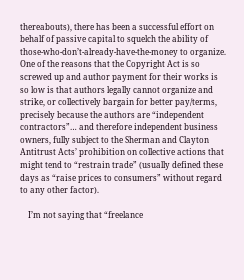thereabouts), there has been a successful effort on behalf of passive capital to squelch the ability of those-who-don’t-already-have-the-money to organize. One of the reasons that the Copyright Act is so screwed up and author payment for their works is so low is that authors legally cannot organize and strike, or collectively bargain for better pay/terms, precisely because the authors are “independent contractors”… and therefore independent business owners, fully subject to the Sherman and Clayton Antitrust Acts’ prohibition on collective actions that might tend to “restrain trade” (usually defined these days as “raise prices to consumers” without regard to any other factor).

    I’m not saying that “freelance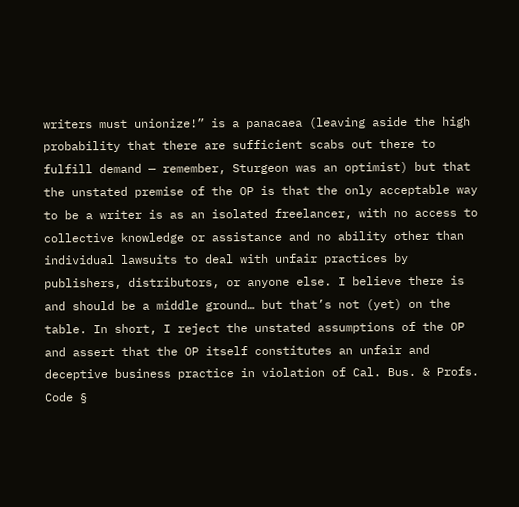writers must unionize!” is a panacaea (leaving aside the high probability that there are sufficient scabs out there to fulfill demand — remember, Sturgeon was an optimist) but that the unstated premise of the OP is that the only acceptable way to be a writer is as an isolated freelancer, with no access to collective knowledge or assistance and no ability other than individual lawsuits to deal with unfair practices by publishers, distributors, or anyone else. I believe there is and should be a middle ground… but that’s not (yet) on the table. In short, I reject the unstated assumptions of the OP and assert that the OP itself constitutes an unfair and deceptive business practice in violation of Cal. Bus. & Profs. Code §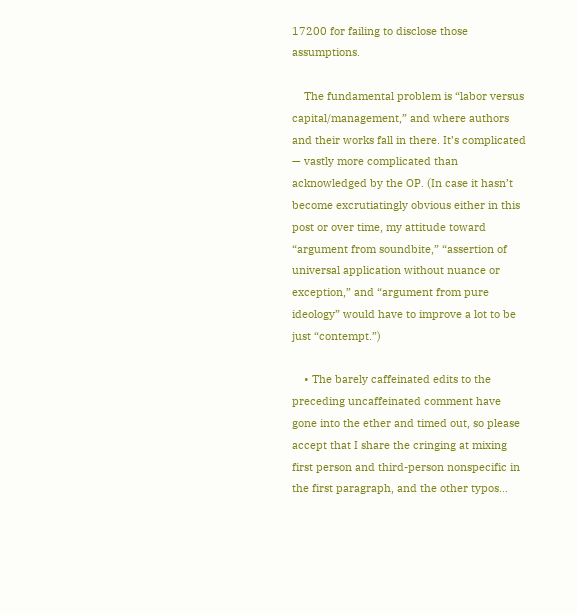17200 for failing to disclose those assumptions.

    The fundamental problem is “labor versus capital/management,” and where authors and their works fall in there. It’s complicated — vastly more complicated than acknowledged by the OP. (In case it hasn’t become excrutiatingly obvious either in this post or over time, my attitude toward “argument from soundbite,” “assertion of universal application without nuance or exception,” and “argument from pure ideology” would have to improve a lot to be just “contempt.”)

    • The barely caffeinated edits to the preceding uncaffeinated comment have gone into the ether and timed out, so please accept that I share the cringing at mixing first person and third-person nonspecific in the first paragraph, and the other typos…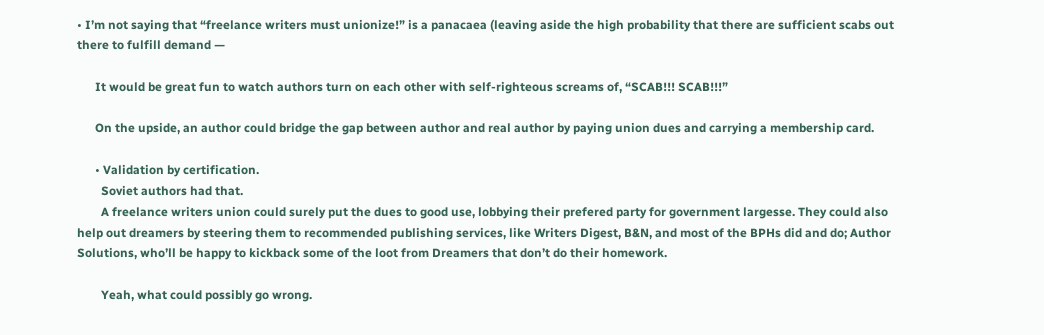• I’m not saying that “freelance writers must unionize!” is a panacaea (leaving aside the high probability that there are sufficient scabs out there to fulfill demand —

      It would be great fun to watch authors turn on each other with self-righteous screams of, “SCAB!!! SCAB!!!”

      On the upside, an author could bridge the gap between author and real author by paying union dues and carrying a membership card.

      • Validation by certification.
        Soviet authors had that.
        A freelance writers union could surely put the dues to good use, lobbying their prefered party for government largesse. They could also help out dreamers by steering them to recommended publishing services, like Writers Digest, B&N, and most of the BPHs did and do; Author Solutions, who’ll be happy to kickback some of the loot from Dreamers that don’t do their homework.

        Yeah, what could possibly go wrong.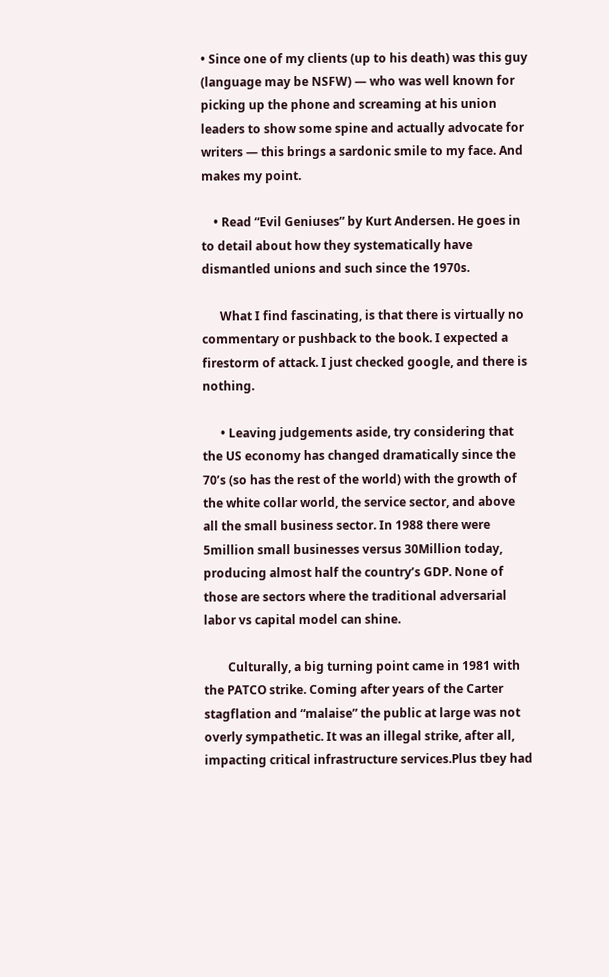• Since one of my clients (up to his death) was this guy (language may be NSFW) — who was well known for picking up the phone and screaming at his union leaders to show some spine and actually advocate for writers — this brings a sardonic smile to my face. And makes my point.

    • Read “Evil Geniuses” by Kurt Andersen. He goes in to detail about how they systematically have dismantled unions and such since the 1970s.

      What I find fascinating, is that there is virtually no commentary or pushback to the book. I expected a firestorm of attack. I just checked google, and there is nothing.

      • Leaving judgements aside, try considering that the US economy has changed dramatically since the 70’s (so has the rest of the world) with the growth of the white collar world, the service sector, and above all the small business sector. In 1988 there were 5million small businesses versus 30Million today, producing almost half the country’s GDP. None of those are sectors where the traditional adversarial labor vs capital model can shine.

        Culturally, a big turning point came in 1981 with the PATCO strike. Coming after years of the Carter stagflation and “malaise” the public at large was not overly sympathetic. It was an illegal strike, after all, impacting critical infrastructure services.Plus tbey had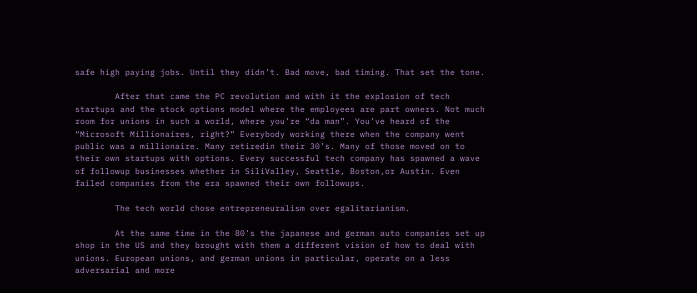safe high paying jobs. Until they didn’t. Bad move, bad timing. That set the tone.

        After that came the PC revolution and with it the explosion of tech startups and the stock options model where the employees are part owners. Not much room for unions in such a world, where you’re “da man”. You’ve heard of the “Microsoft Millionaires, right?” Everybody working there when the company went public was a millionaire. Many retiredin their 30’s. Many of those moved on to their own startups with options. Every successful tech company has spawned a wave of followup businesses whether in SiliValley, Seattle, Boston,or Austin. Even failed companies from the era spawned their own followups.

        The tech world chose entrepreneuralism over egalitarianism.

        At the same time in the 80’s the japanese and german auto companies set up shop in the US and they brought with them a different vision of how to deal with unions. European unions, and german unions in particular, operate on a less adversarial and more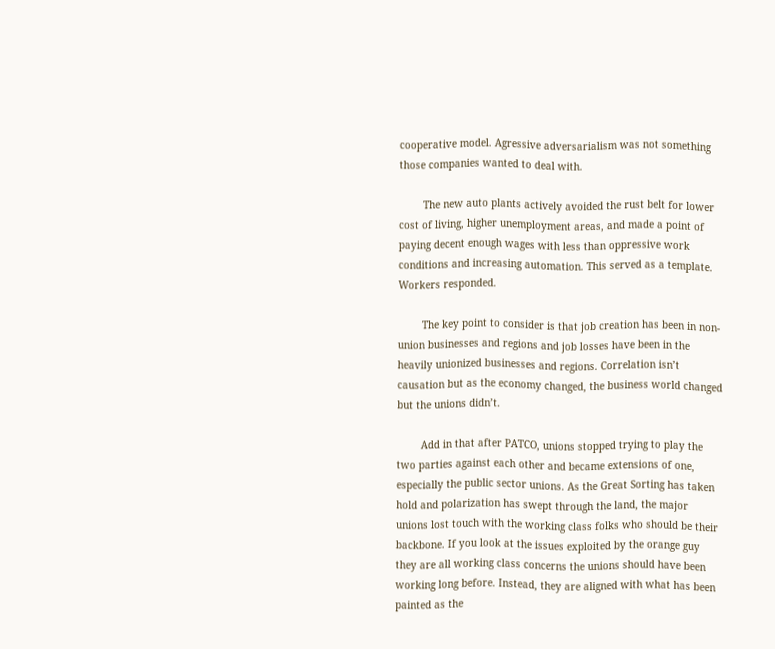cooperative model. Agressive adversarialism was not something those companies wanted to deal with.

        The new auto plants actively avoided the rust belt for lower cost of living, higher unemployment areas, and made a point of paying decent enough wages with less than oppressive work conditions and increasing automation. This served as a template. Workers responded.

        The key point to consider is that job creation has been in non-union businesses and regions and job losses have been in the heavily unionized businesses and regions. Correlation isn’t causation but as the economy changed, the business world changed but the unions didn’t.

        Add in that after PATCO, unions stopped trying to play the two parties against each other and became extensions of one, especially the public sector unions. As the Great Sorting has taken hold and polarization has swept through the land, the major unions lost touch with the working class folks who should be their backbone. If you look at the issues exploited by the orange guy they are all working class concerns the unions should have been working long before. Instead, they are aligned with what has been painted as the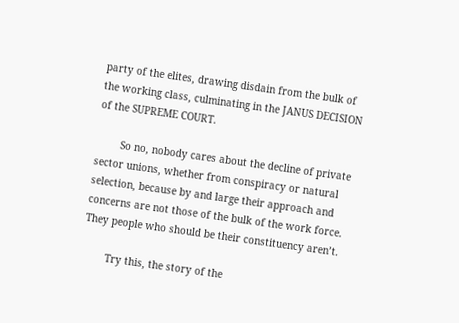party of the elites, drawing disdain from the bulk of the working class, culminating in the JANUS DECISION of the SUPREME COURT.

        So no, nobody cares about the decline of private sector unions, whether from conspiracy or natural selection, because by and large their approach and concerns are not those of the bulk of the work force. They people who should be their constituency aren’t.

        Try this, the story of the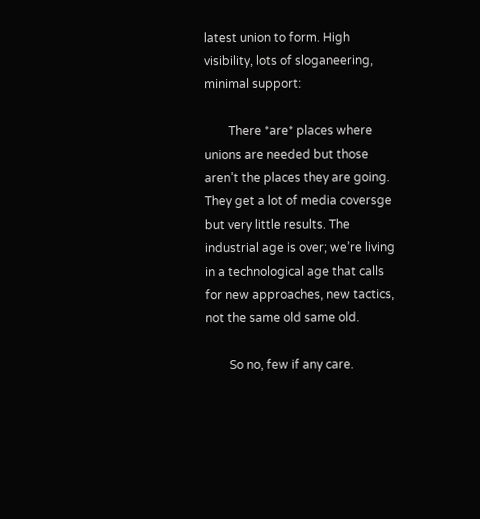latest union to form. High visibility, lots of sloganeering, minimal support:

        There *are* places where unions are needed but those aren’t the places they are going. They get a lot of media coversge but very little results. The industrial age is over; we’re living in a technological age that calls for new approaches, new tactics, not the same old same old.

        So no, few if any care.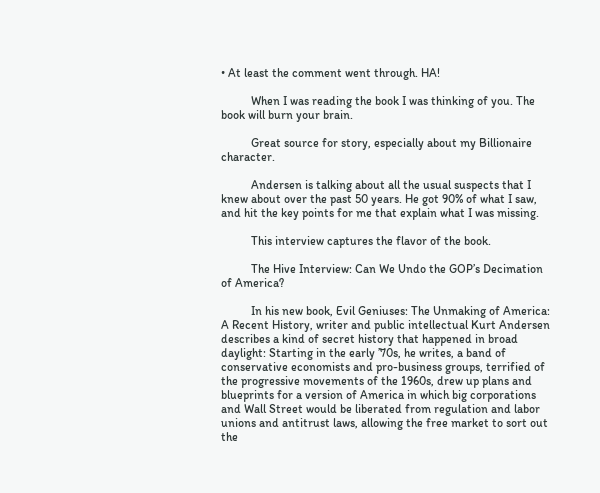• At least the comment went through. HA!

          When I was reading the book I was thinking of you. The book will burn your brain.

          Great source for story, especially about my Billionaire character.

          Andersen is talking about all the usual suspects that I knew about over the past 50 years. He got 90% of what I saw, and hit the key points for me that explain what I was missing.

          This interview captures the flavor of the book.

          The Hive Interview: Can We Undo the GOP’s Decimation of America?

          In his new book, Evil Geniuses: The Unmaking of America: A Recent History, writer and public intellectual Kurt Andersen describes a kind of secret history that happened in broad daylight: Starting in the early ’70s, he writes, a band of conservative economists and pro-business groups, terrified of the progressive movements of the 1960s, drew up plans and blueprints for a version of America in which big corporations and Wall Street would be liberated from regulation and labor unions and antitrust laws, allowing the free market to sort out the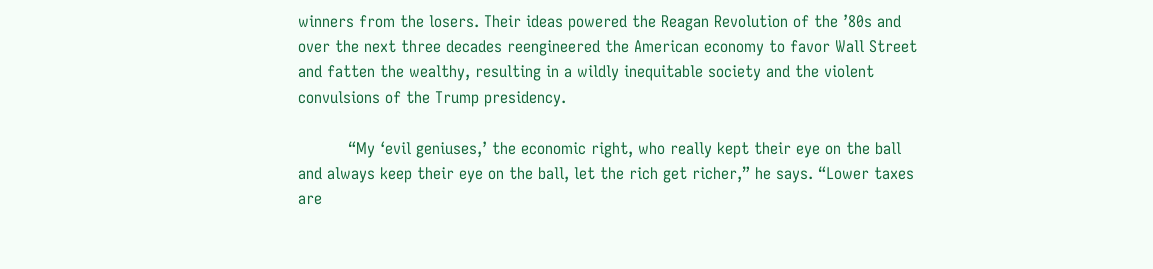winners from the losers. Their ideas powered the Reagan Revolution of the ’80s and over the next three decades reengineered the American economy to favor Wall Street and fatten the wealthy, resulting in a wildly inequitable society and the violent convulsions of the Trump presidency.

          “My ‘evil geniuses,’ the economic right, who really kept their eye on the ball and always keep their eye on the ball, let the rich get richer,” he says. “Lower taxes are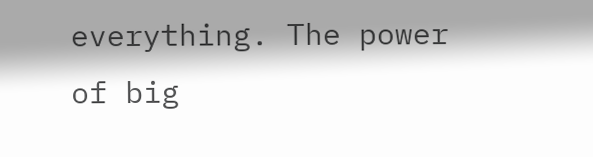everything. The power of big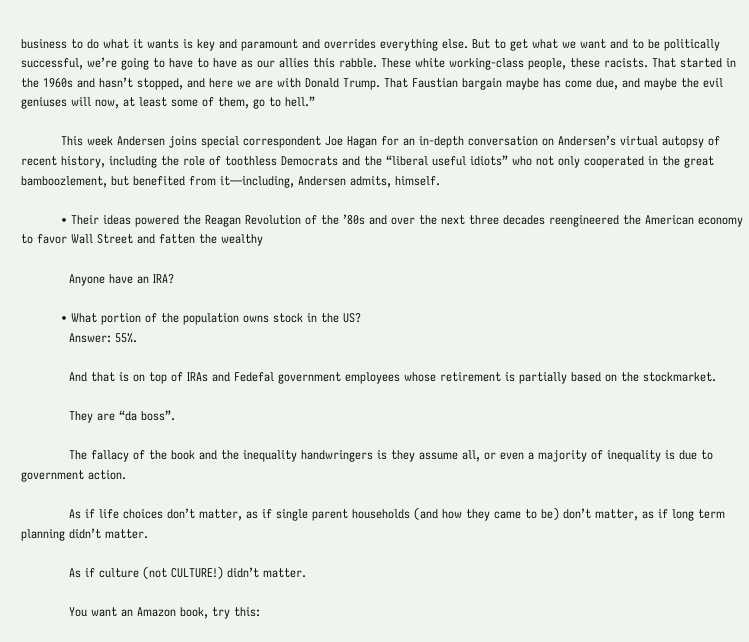business to do what it wants is key and paramount and overrides everything else. But to get what we want and to be politically successful, we’re going to have to have as our allies this rabble. These white working-class people, these racists. That started in the 1960s and hasn’t stopped, and here we are with Donald Trump. That Faustian bargain maybe has come due, and maybe the evil geniuses will now, at least some of them, go to hell.”

          This week Andersen joins special correspondent Joe Hagan for an in-depth conversation on Andersen’s virtual autopsy of recent history, including the role of toothless Democrats and the “liberal useful idiots” who not only cooperated in the great bamboozlement, but benefited from it—including, Andersen admits, himself.

          • Their ideas powered the Reagan Revolution of the ’80s and over the next three decades reengineered the American economy to favor Wall Street and fatten the wealthy

            Anyone have an IRA?

          • What portion of the population owns stock in the US?
            Answer: 55%.

            And that is on top of IRAs and Fedefal government employees whose retirement is partially based on the stockmarket.

            They are “da boss”.

            The fallacy of the book and the inequality handwringers is they assume all, or even a majority of inequality is due to government action.

            As if life choices don’t matter, as if single parent households (and how they came to be) don’t matter, as if long term planning didn’t matter.

            As if culture (not CULTURE!) didn’t matter.

            You want an Amazon book, try this: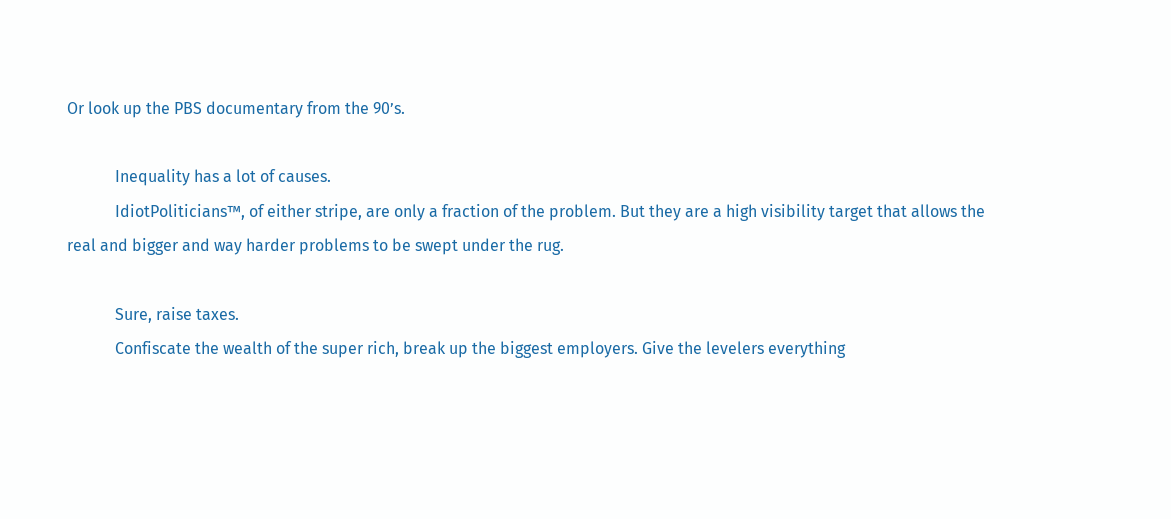Or look up the PBS documentary from the 90’s.

            Inequality has a lot of causes.
            IdiotPoliticians™, of either stripe, are only a fraction of the problem. But they are a high visibility target that allows the real and bigger and way harder problems to be swept under the rug.

            Sure, raise taxes.
            Confiscate the wealth of the super rich, break up the biggest employers. Give the levelers everything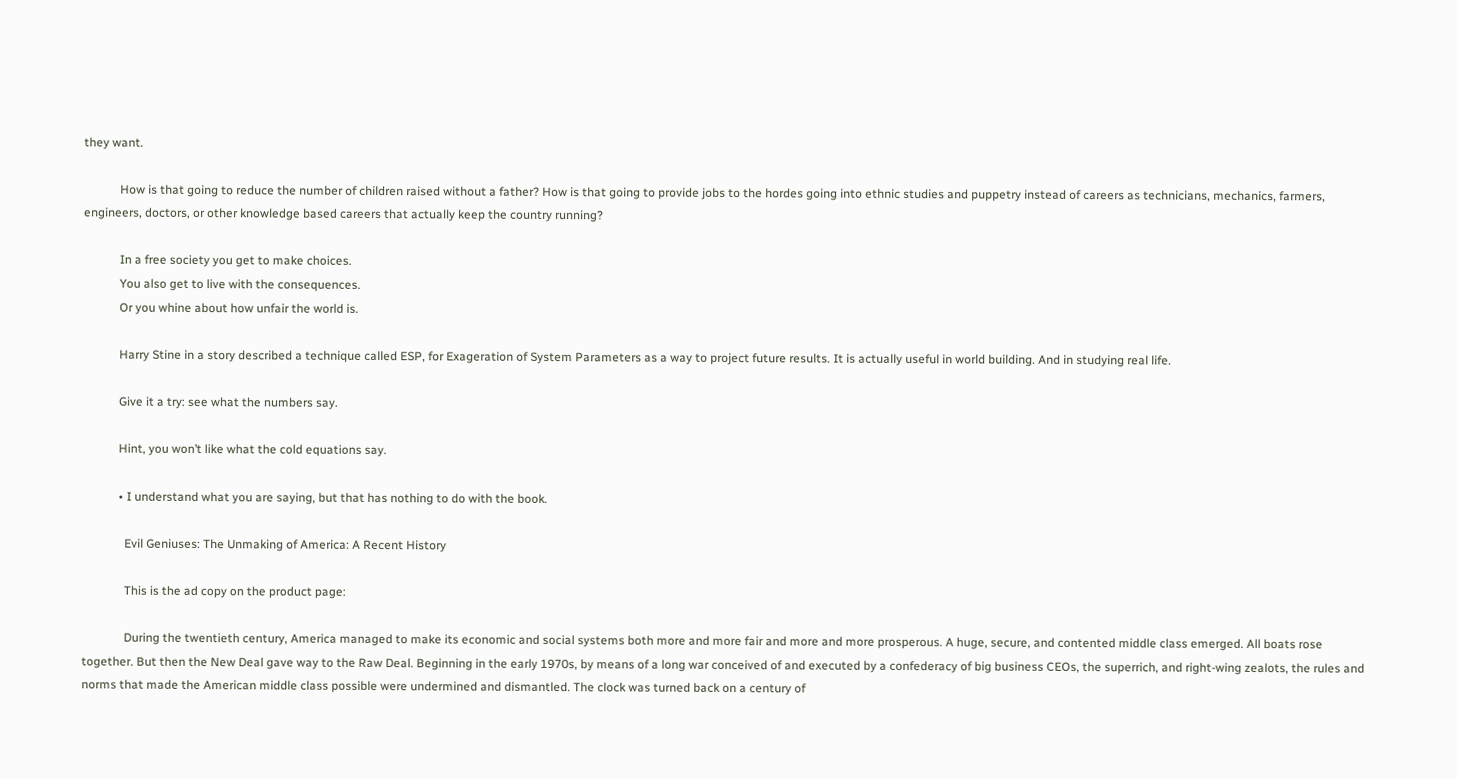they want.

            How is that going to reduce the number of children raised without a father? How is that going to provide jobs to the hordes going into ethnic studies and puppetry instead of careers as technicians, mechanics, farmers, engineers, doctors, or other knowledge based careers that actually keep the country running?

            In a free society you get to make choices.
            You also get to live with the consequences.
            Or you whine about how unfair the world is.

            Harry Stine in a story described a technique called ESP, for Exageration of System Parameters as a way to project future results. It is actually useful in world building. And in studying real life.

            Give it a try: see what the numbers say.

            Hint, you won’t like what the cold equations say.

            • I understand what you are saying, but that has nothing to do with the book.

              Evil Geniuses: The Unmaking of America: A Recent History

              This is the ad copy on the product page:

              During the twentieth century, America managed to make its economic and social systems both more and more fair and more and more prosperous. A huge, secure, and contented middle class emerged. All boats rose together. But then the New Deal gave way to the Raw Deal. Beginning in the early 1970s, by means of a long war conceived of and executed by a confederacy of big business CEOs, the superrich, and right-wing zealots, the rules and norms that made the American middle class possible were undermined and dismantled. The clock was turned back on a century of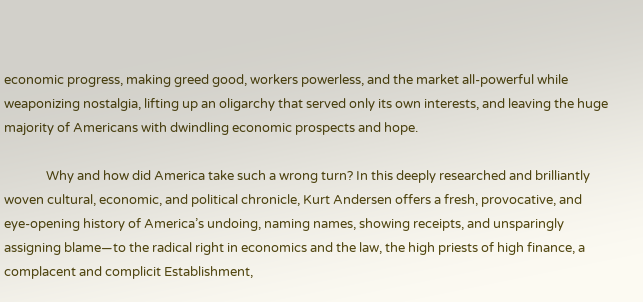economic progress, making greed good, workers powerless, and the market all-powerful while weaponizing nostalgia, lifting up an oligarchy that served only its own interests, and leaving the huge majority of Americans with dwindling economic prospects and hope.

              Why and how did America take such a wrong turn? In this deeply researched and brilliantly woven cultural, economic, and political chronicle, Kurt Andersen offers a fresh, provocative, and eye-opening history of America’s undoing, naming names, showing receipts, and unsparingly assigning blame—to the radical right in economics and the law, the high priests of high finance, a complacent and complicit Establishment,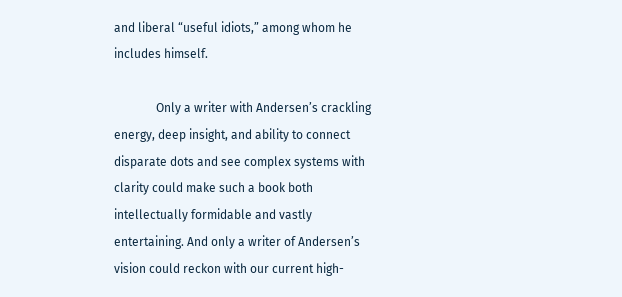and liberal “useful idiots,” among whom he includes himself.

              Only a writer with Andersen’s crackling energy, deep insight, and ability to connect disparate dots and see complex systems with clarity could make such a book both intellectually formidable and vastly entertaining. And only a writer of Andersen’s vision could reckon with our current high-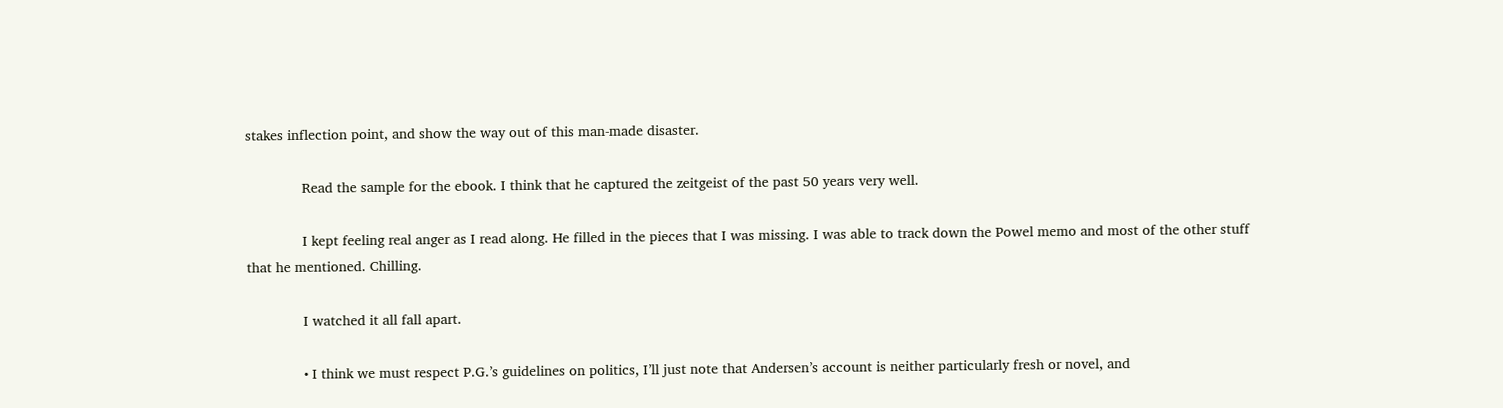stakes inflection point, and show the way out of this man-made disaster.

              Read the sample for the ebook. I think that he captured the zeitgeist of the past 50 years very well.

              I kept feeling real anger as I read along. He filled in the pieces that I was missing. I was able to track down the Powel memo and most of the other stuff that he mentioned. Chilling.

              I watched it all fall apart.

              • I think we must respect P.G.’s guidelines on politics, I’ll just note that Andersen’s account is neither particularly fresh or novel, and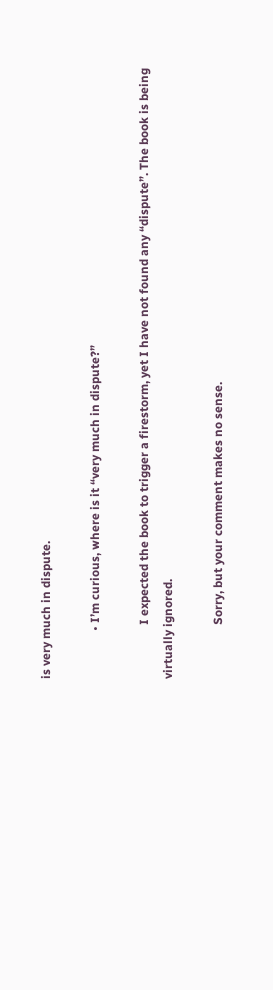is very much in dispute.

                • I’m curious, where is it “very much in dispute?”

                  I expected the book to trigger a firestorm, yet I have not found any “dispute”. The book is being virtually ignored.

                  Sorry, but your comment makes no sense.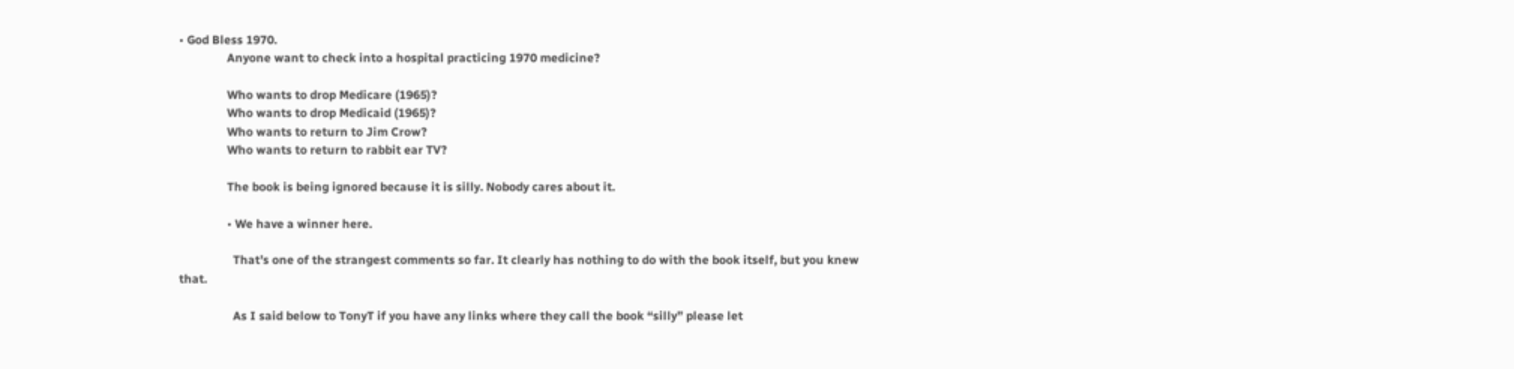• God Bless 1970.
                Anyone want to check into a hospital practicing 1970 medicine?

                Who wants to drop Medicare (1965)?
                Who wants to drop Medicaid (1965)?
                Who wants to return to Jim Crow?
                Who wants to return to rabbit ear TV?

                The book is being ignored because it is silly. Nobody cares about it.

                • We have a winner here.

                  That’s one of the strangest comments so far. It clearly has nothing to do with the book itself, but you knew that.

                  As I said below to TonyT if you have any links where they call the book “silly” please let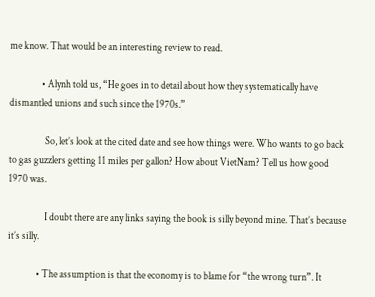me know. That would be an interesting review to read.

                • Alynh told us, “He goes in to detail about how they systematically have dismantled unions and such since the 1970s.”

                  So, let’s look at the cited date and see how things were. Who wants to go back to gas guzzlers getting 11 miles per gallon? How about VietNam? Tell us how good 1970 was.

                  I doubt there are any links saying the book is silly beyond mine. That’s because it’s silly.

              • The assumption is that the economy is to blame for “the wrong turn”. It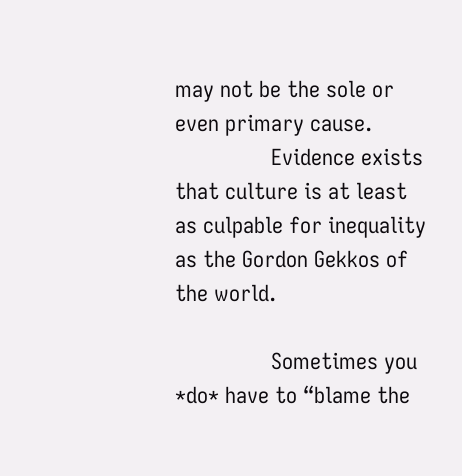may not be the sole or even primary cause.
                Evidence exists that culture is at least as culpable for inequality as the Gordon Gekkos of the world.

                Sometimes you *do* have to “blame the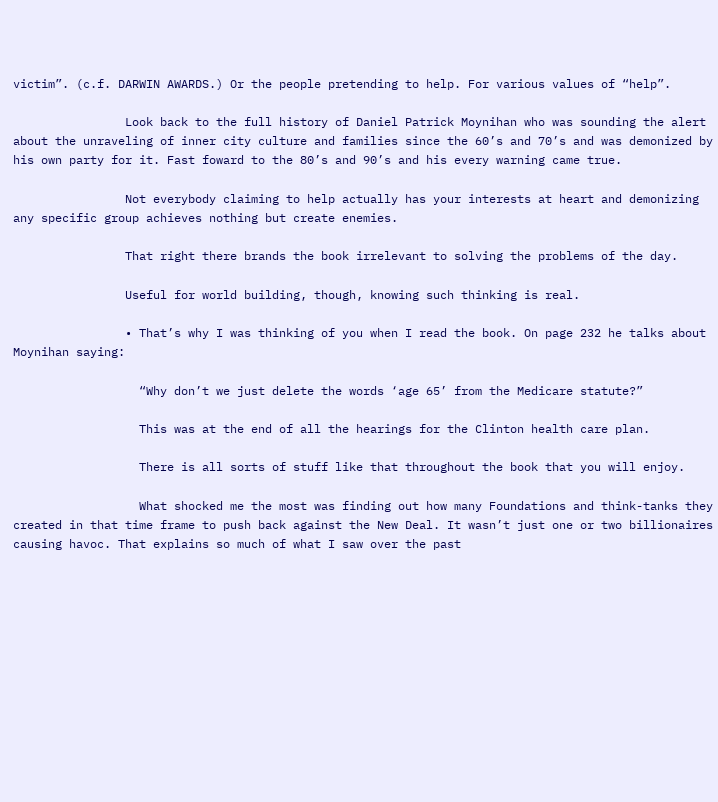victim”. (c.f. DARWIN AWARDS.) Or the people pretending to help. For various values of “help”.

                Look back to the full history of Daniel Patrick Moynihan who was sounding the alert about the unraveling of inner city culture and families since the 60’s and 70’s and was demonized by his own party for it. Fast foward to the 80’s and 90’s and his every warning came true.

                Not everybody claiming to help actually has your interests at heart and demonizing any specific group achieves nothing but create enemies.

                That right there brands the book irrelevant to solving the problems of the day.

                Useful for world building, though, knowing such thinking is real.

                • That’s why I was thinking of you when I read the book. On page 232 he talks about Moynihan saying:

                  “Why don’t we just delete the words ‘age 65’ from the Medicare statute?”

                  This was at the end of all the hearings for the Clinton health care plan.

                  There is all sorts of stuff like that throughout the book that you will enjoy.

                  What shocked me the most was finding out how many Foundations and think-tanks they created in that time frame to push back against the New Deal. It wasn’t just one or two billionaires causing havoc. That explains so much of what I saw over the past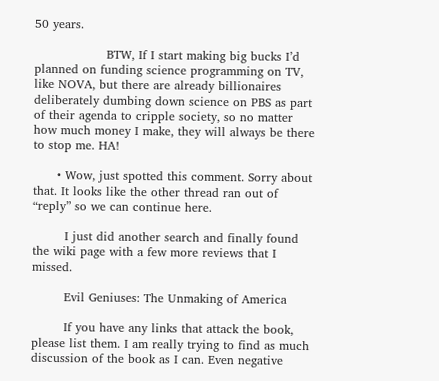50 years.

                  BTW, If I start making big bucks I’d planned on funding science programming on TV, like NOVA, but there are already billionaires deliberately dumbing down science on PBS as part of their agenda to cripple society, so no matter how much money I make, they will always be there to stop me. HA!

      • Wow, just spotted this comment. Sorry about that. It looks like the other thread ran out of “reply” so we can continue here.

        I just did another search and finally found the wiki page with a few more reviews that I missed.

        Evil Geniuses: The Unmaking of America

        If you have any links that attack the book, please list them. I am really trying to find as much discussion of the book as I can. Even negative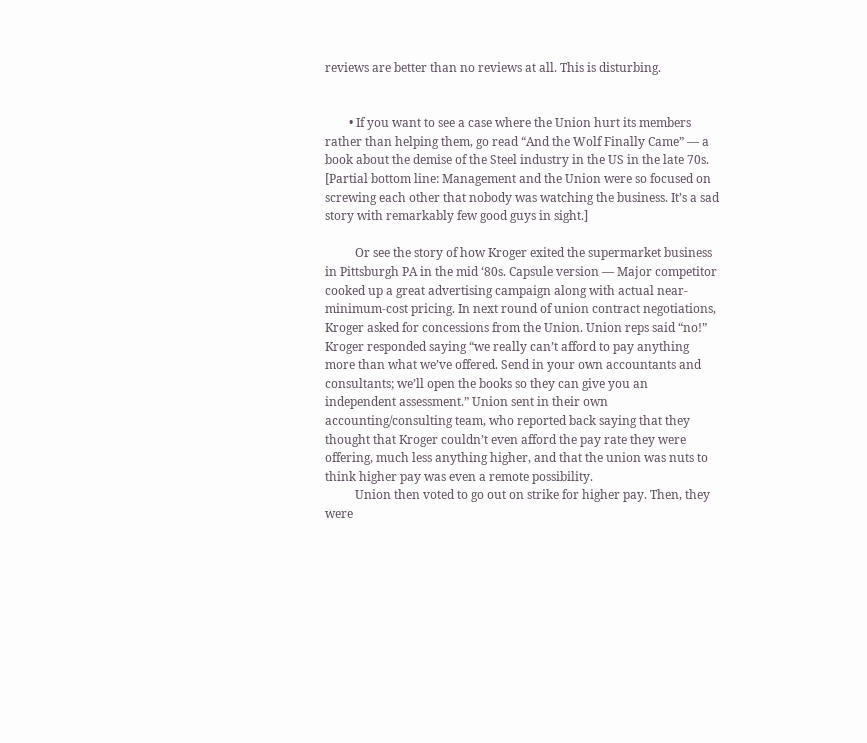reviews are better than no reviews at all. This is disturbing.


        • If you want to see a case where the Union hurt its members rather than helping them, go read “And the Wolf Finally Came” — a book about the demise of the Steel industry in the US in the late 70s. [Partial bottom line: Management and the Union were so focused on screwing each other that nobody was watching the business. It’s a sad story with remarkably few good guys in sight.]

          Or see the story of how Kroger exited the supermarket business in Pittsburgh PA in the mid ‘80s. Capsule version — Major competitor cooked up a great advertising campaign along with actual near-minimum-cost pricing. In next round of union contract negotiations, Kroger asked for concessions from the Union. Union reps said “no!” Kroger responded saying “we really can’t afford to pay anything more than what we’ve offered. Send in your own accountants and consultants; we’ll open the books so they can give you an independent assessment.” Union sent in their own accounting/consulting team, who reported back saying that they thought that Kroger couldn’t even afford the pay rate they were offering, much less anything higher, and that the union was nuts to think higher pay was even a remote possibility.
          Union then voted to go out on strike for higher pay. Then, they were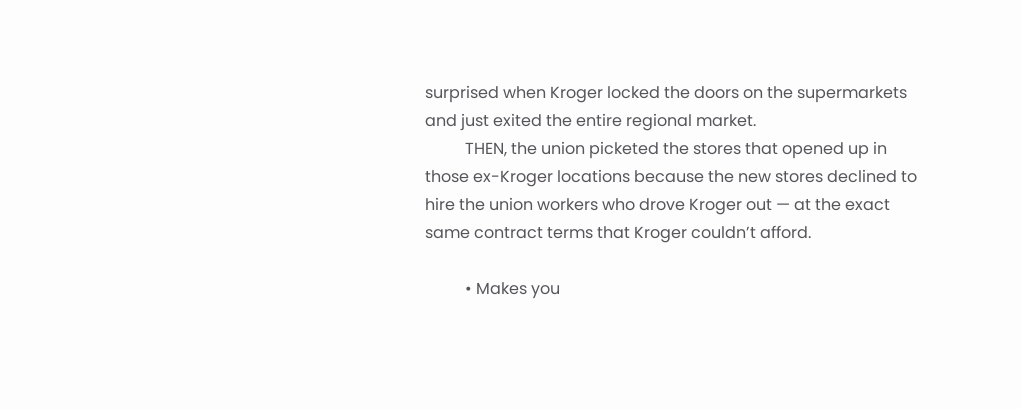surprised when Kroger locked the doors on the supermarkets and just exited the entire regional market.
          THEN, the union picketed the stores that opened up in those ex-Kroger locations because the new stores declined to hire the union workers who drove Kroger out — at the exact same contract terms that Kroger couldn’t afford.

          • Makes you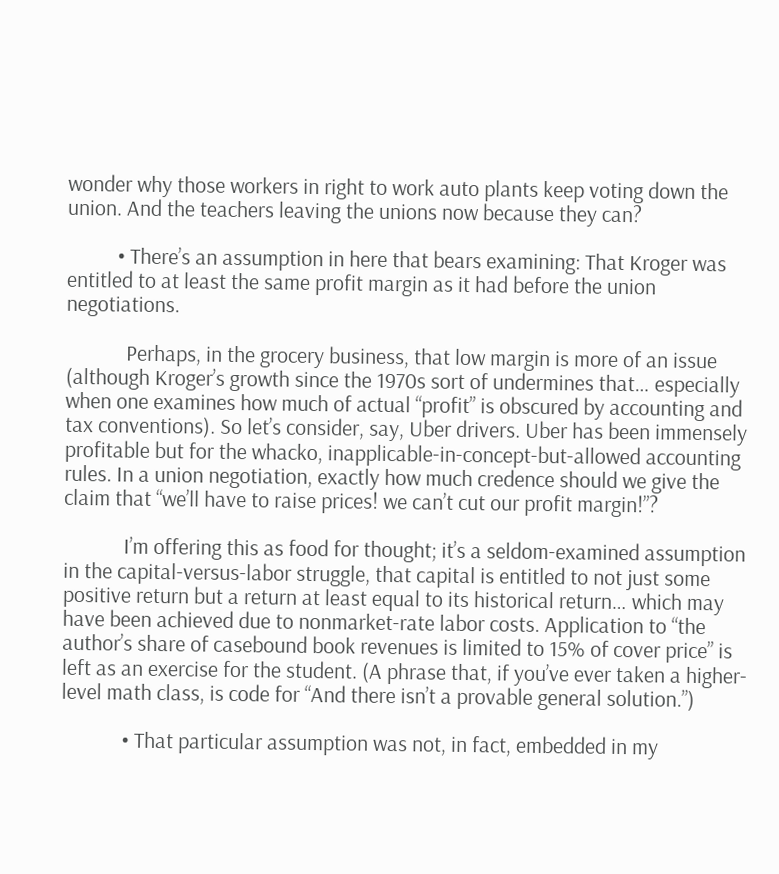wonder why those workers in right to work auto plants keep voting down the union. And the teachers leaving the unions now because they can?

          • There’s an assumption in here that bears examining: That Kroger was entitled to at least the same profit margin as it had before the union negotiations.

            Perhaps, in the grocery business, that low margin is more of an issue (although Kroger’s growth since the 1970s sort of undermines that… especially when one examines how much of actual “profit” is obscured by accounting and tax conventions). So let’s consider, say, Uber drivers. Uber has been immensely profitable but for the whacko, inapplicable-in-concept-but-allowed accounting rules. In a union negotiation, exactly how much credence should we give the claim that “we’ll have to raise prices! we can’t cut our profit margin!”?

            I’m offering this as food for thought; it’s a seldom-examined assumption in the capital-versus-labor struggle, that capital is entitled to not just some positive return but a return at least equal to its historical return… which may have been achieved due to nonmarket-rate labor costs. Application to “the author’s share of casebound book revenues is limited to 15% of cover price” is left as an exercise for the student. (A phrase that, if you’ve ever taken a higher-level math class, is code for “And there isn’t a provable general solution.”)

            • That particular assumption was not, in fact, embedded in my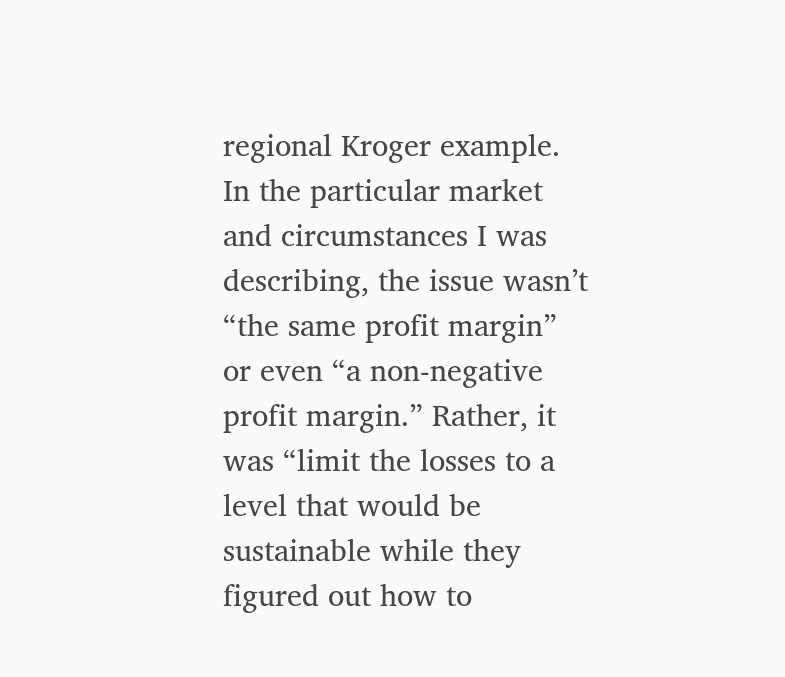regional Kroger example. In the particular market and circumstances I was describing, the issue wasn’t “the same profit margin” or even “a non-negative profit margin.” Rather, it was “limit the losses to a level that would be sustainable while they figured out how to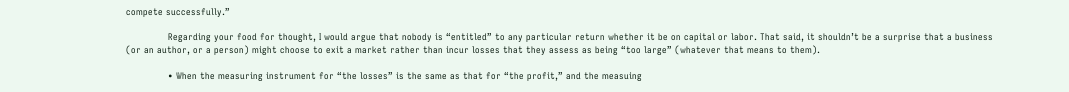compete successfully.”

              Regarding your food for thought, I would argue that nobody is “entitled” to any particular return whether it be on capital or labor. That said, it shouldn’t be a surprise that a business (or an author, or a person) might choose to exit a market rather than incur losses that they assess as being “too large” (whatever that means to them).

              • When the measuring instrument for “the losses” is the same as that for “the profit,” and the measuing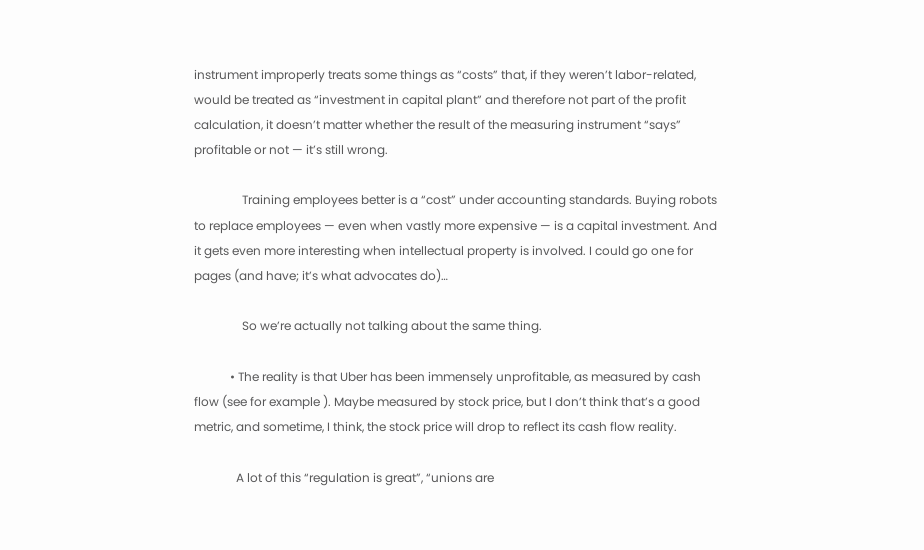instrument improperly treats some things as “costs” that, if they weren’t labor-related, would be treated as “investment in capital plant” and therefore not part of the profit calculation, it doesn’t matter whether the result of the measuring instrument “says” profitable or not — it’s still wrong.

                Training employees better is a “cost” under accounting standards. Buying robots to replace employees — even when vastly more expensive — is a capital investment. And it gets even more interesting when intellectual property is involved. I could go one for pages (and have; it’s what advocates do)…

                So we’re actually not talking about the same thing.

            • The reality is that Uber has been immensely unprofitable, as measured by cash flow (see for example ). Maybe measured by stock price, but I don’t think that’s a good metric, and sometime, I think, the stock price will drop to reflect its cash flow reality.

              A lot of this “regulation is great”, “unions are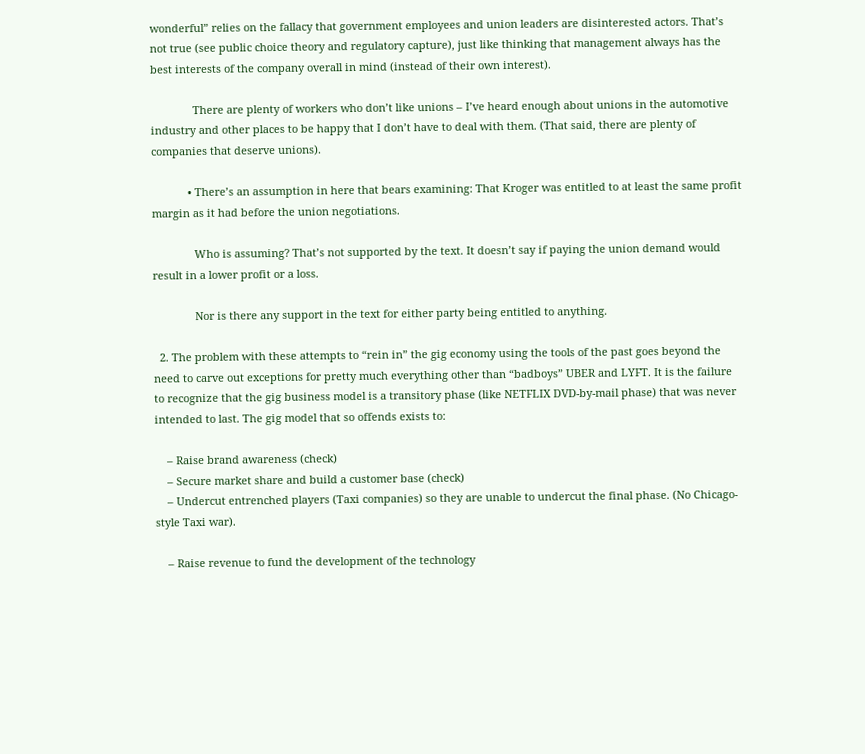wonderful” relies on the fallacy that government employees and union leaders are disinterested actors. That’s not true (see public choice theory and regulatory capture), just like thinking that management always has the best interests of the company overall in mind (instead of their own interest).

              There are plenty of workers who don’t like unions – I’ve heard enough about unions in the automotive industry and other places to be happy that I don’t have to deal with them. (That said, there are plenty of companies that deserve unions).

            • There’s an assumption in here that bears examining: That Kroger was entitled to at least the same profit margin as it had before the union negotiations.

              Who is assuming? That’s not supported by the text. It doesn’t say if paying the union demand would result in a lower profit or a loss.

              Nor is there any support in the text for either party being entitled to anything.

  2. The problem with these attempts to “rein in” the gig economy using the tools of the past goes beyond the need to carve out exceptions for pretty much everything other than “badboys” UBER and LYFT. It is the failure to recognize that the gig business model is a transitory phase (like NETFLIX DVD-by-mail phase) that was never intended to last. The gig model that so offends exists to:

    – Raise brand awareness (check)
    – Secure market share and build a customer base (check)
    – Undercut entrenched players (Taxi companies) so they are unable to undercut the final phase. (No Chicago-style Taxi war).

    – Raise revenue to fund the development of the technology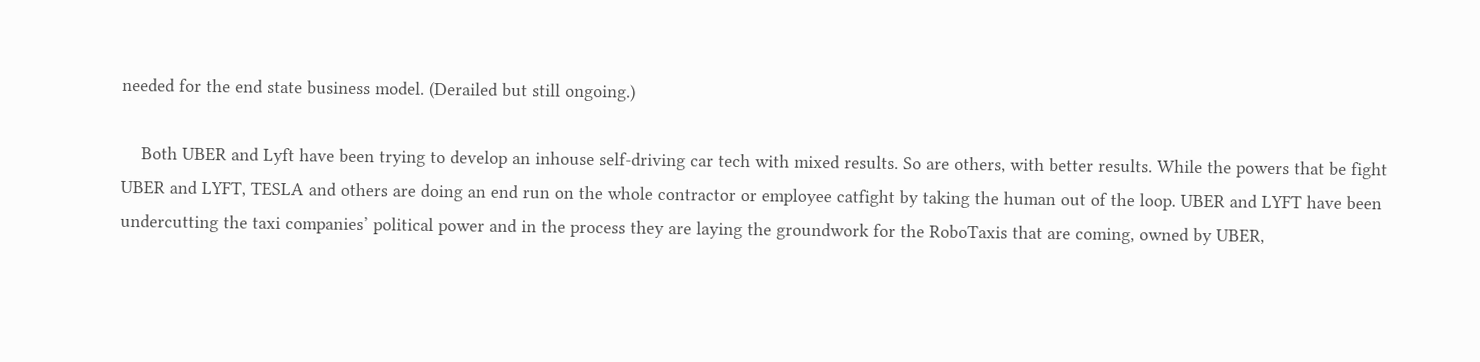needed for the end state business model. (Derailed but still ongoing.)

    Both UBER and Lyft have been trying to develop an inhouse self-driving car tech with mixed results. So are others, with better results. While the powers that be fight UBER and LYFT, TESLA and others are doing an end run on the whole contractor or employee catfight by taking the human out of the loop. UBER and LYFT have been undercutting the taxi companies’ political power and in the process they are laying the groundwork for the RoboTaxis that are coming, owned by UBER,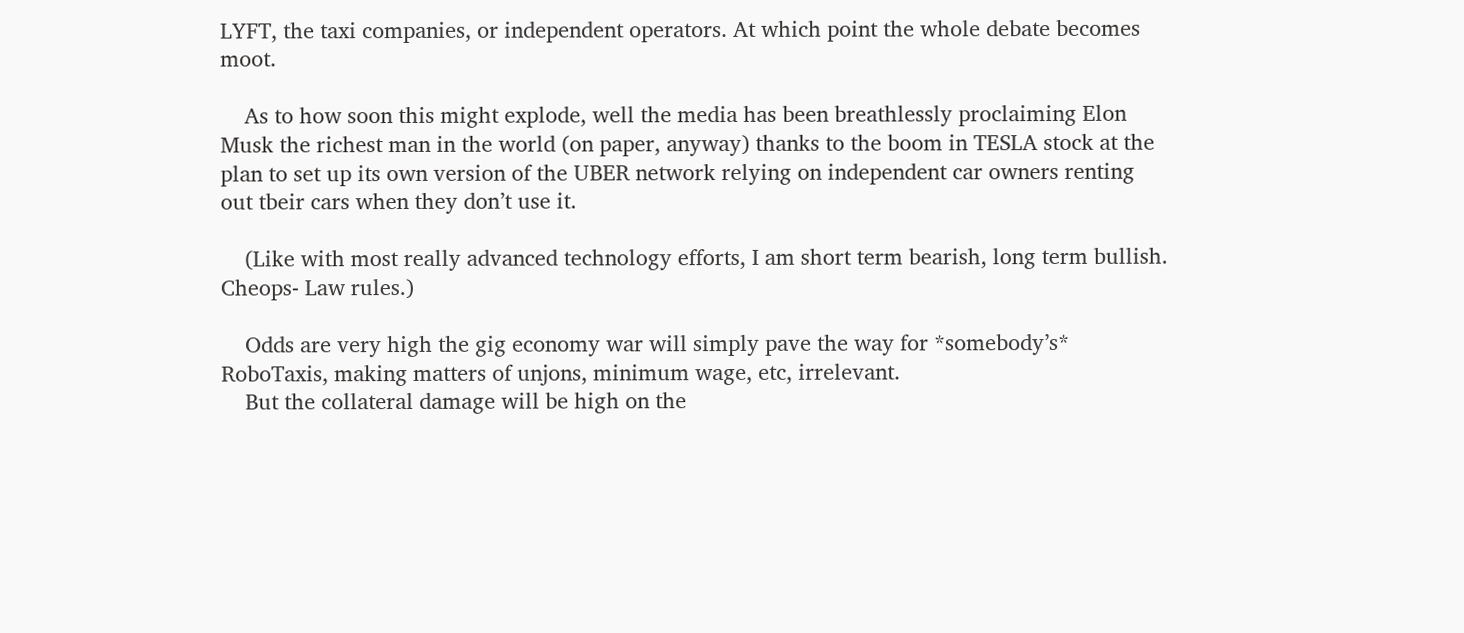LYFT, the taxi companies, or independent operators. At which point the whole debate becomes moot.

    As to how soon this might explode, well the media has been breathlessly proclaiming Elon Musk the richest man in the world (on paper, anyway) thanks to the boom in TESLA stock at the plan to set up its own version of the UBER network relying on independent car owners renting out tbeir cars when they don’t use it.

    (Like with most really advanced technology efforts, I am short term bearish, long term bullish. Cheops- Law rules.)

    Odds are very high the gig economy war will simply pave the way for *somebody’s* RoboTaxis, making matters of unjons, minimum wage, etc, irrelevant.
    But the collateral damage will be high on the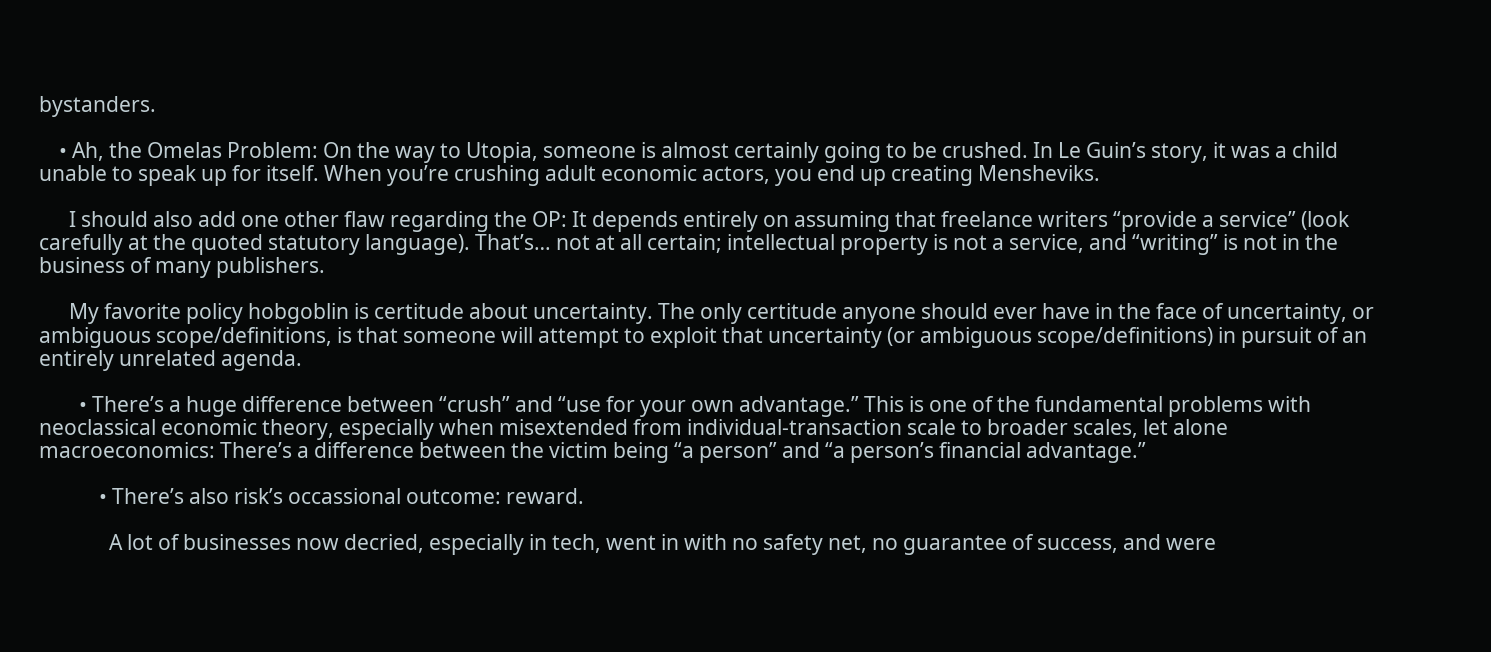bystanders.

    • Ah, the Omelas Problem: On the way to Utopia, someone is almost certainly going to be crushed. In Le Guin’s story, it was a child unable to speak up for itself. When you’re crushing adult economic actors, you end up creating Mensheviks.

      I should also add one other flaw regarding the OP: It depends entirely on assuming that freelance writers “provide a service” (look carefully at the quoted statutory language). That’s… not at all certain; intellectual property is not a service, and “writing” is not in the business of many publishers.

      My favorite policy hobgoblin is certitude about uncertainty. The only certitude anyone should ever have in the face of uncertainty, or ambiguous scope/definitions, is that someone will attempt to exploit that uncertainty (or ambiguous scope/definitions) in pursuit of an entirely unrelated agenda.

        • There’s a huge difference between “crush” and “use for your own advantage.” This is one of the fundamental problems with neoclassical economic theory, especially when misextended from individual-transaction scale to broader scales, let alone macroeconomics: There’s a difference between the victim being “a person” and “a person’s financial advantage.”

            • There’s also risk’s occassional outcome: reward.

              A lot of businesses now decried, especially in tech, went in with no safety net, no guarantee of success, and were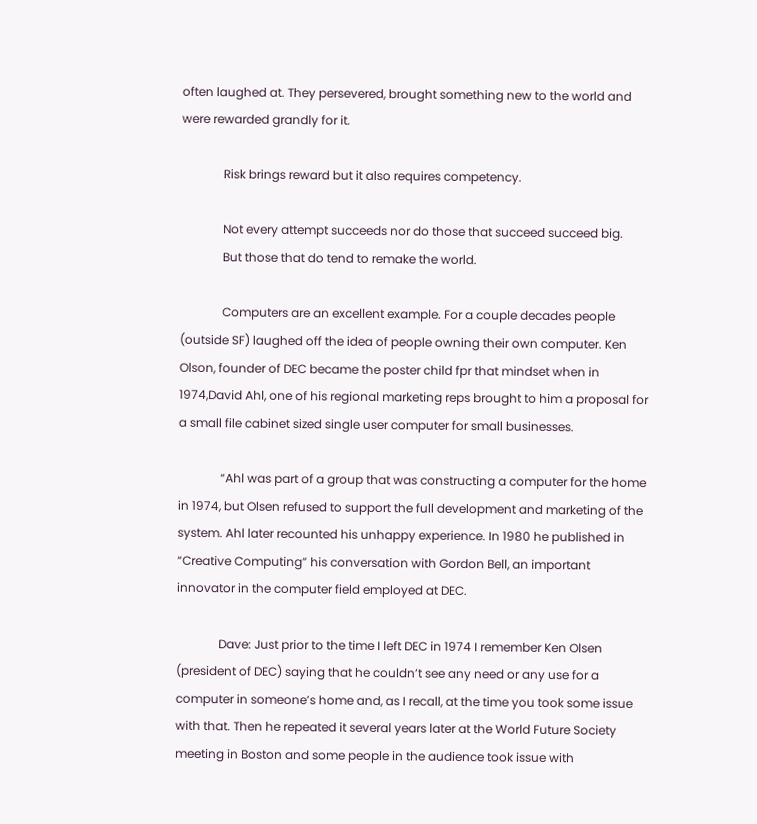often laughed at. They persevered, brought something new to the world and were rewarded grandly for it.

              Risk brings reward but it also requires competency.

              Not every attempt succeeds nor do those that succeed succeed big.
              But those that do tend to remake the world.

              Computers are an excellent example. For a couple decades people (outside SF) laughed off the idea of people owning their own computer. Ken Olson, founder of DEC became the poster child fpr that mindset when in 1974,David Ahl, one of his regional marketing reps brought to him a proposal for a small file cabinet sized single user computer for small businesses.

              “Ahl was part of a group that was constructing a computer for the home in 1974, but Olsen refused to support the full development and marketing of the system. Ahl later recounted his unhappy experience. In 1980 he published in “Creative Computing” his conversation with Gordon Bell, an important innovator in the computer field employed at DEC.

              Dave: Just prior to the time I left DEC in 1974 I remember Ken Olsen (president of DEC) saying that he couldn’t see any need or any use for a computer in someone’s home and, as I recall, at the time you took some issue with that. Then he repeated it several years later at the World Future Society meeting in Boston and some people in the audience took issue with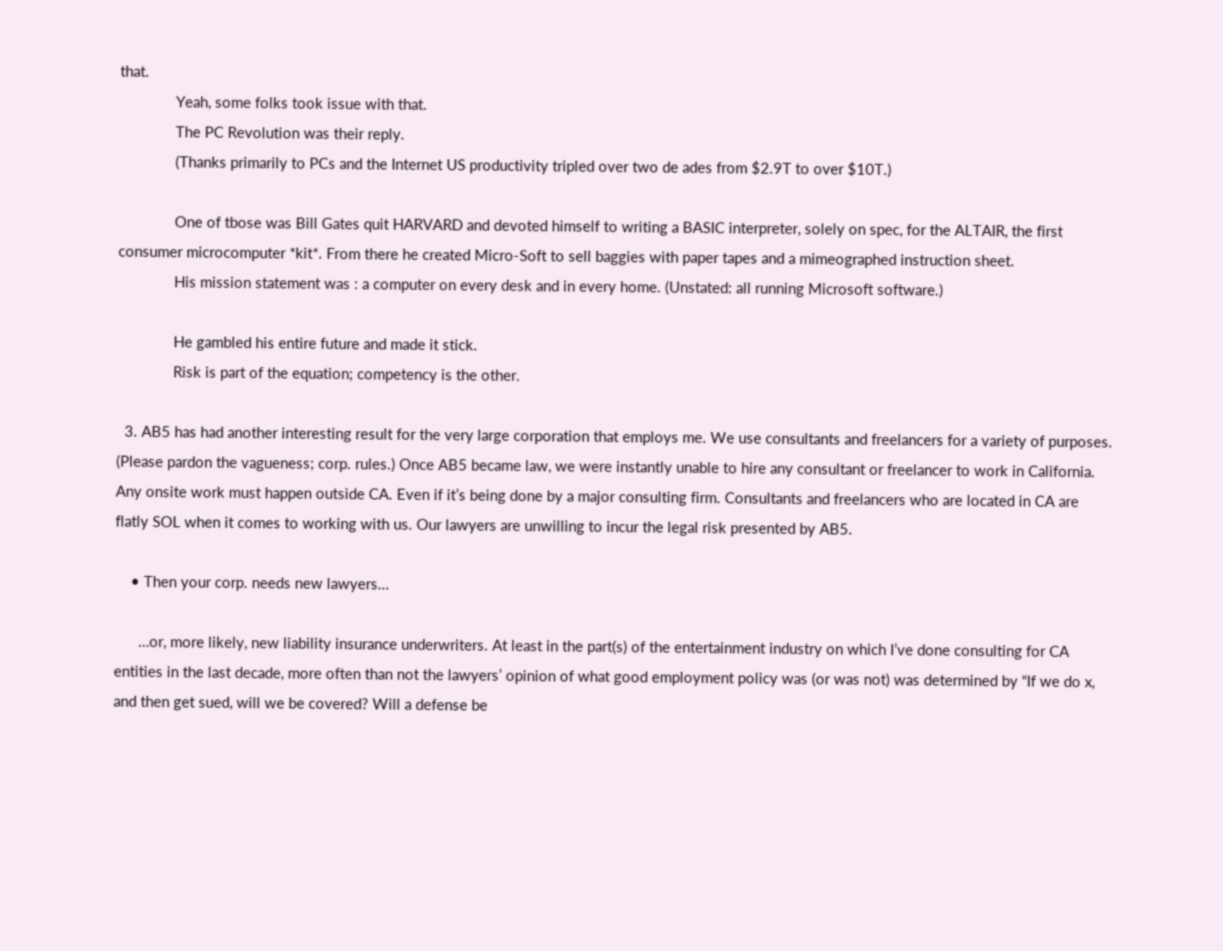that.
              Yeah, some folks took issue with that.
              The PC Revolution was their reply.
              (Thanks primarily to PCs and the Internet US productivity tripled over two de ades from $2.9T to over $10T.)

              One of tbose was Bill Gates quit HARVARD and devoted himself to writing a BASIC interpreter, solely on spec, for the ALTAIR, the first consumer microcomputer *kit*. From there he created Micro-Soft to sell baggies with paper tapes and a mimeographed instruction sheet.
              His mission statement was : a computer on every desk and in every home. (Unstated: all running Microsoft software.)

              He gambled his entire future and made it stick.
              Risk is part of the equation; competency is the other.

  3. AB5 has had another interesting result for the very large corporation that employs me. We use consultants and freelancers for a variety of purposes. (Please pardon the vagueness; corp. rules.) Once AB5 became law, we were instantly unable to hire any consultant or freelancer to work in California. Any onsite work must happen outside CA. Even if it’s being done by a major consulting firm. Consultants and freelancers who are located in CA are flatly SOL when it comes to working with us. Our lawyers are unwilling to incur the legal risk presented by AB5.

    • Then your corp. needs new lawyers…

      …or, more likely, new liability insurance underwriters. At least in the part(s) of the entertainment industry on which I’ve done consulting for CA entities in the last decade, more often than not the lawyers’ opinion of what good employment policy was (or was not) was determined by “If we do x, and then get sued, will we be covered? Will a defense be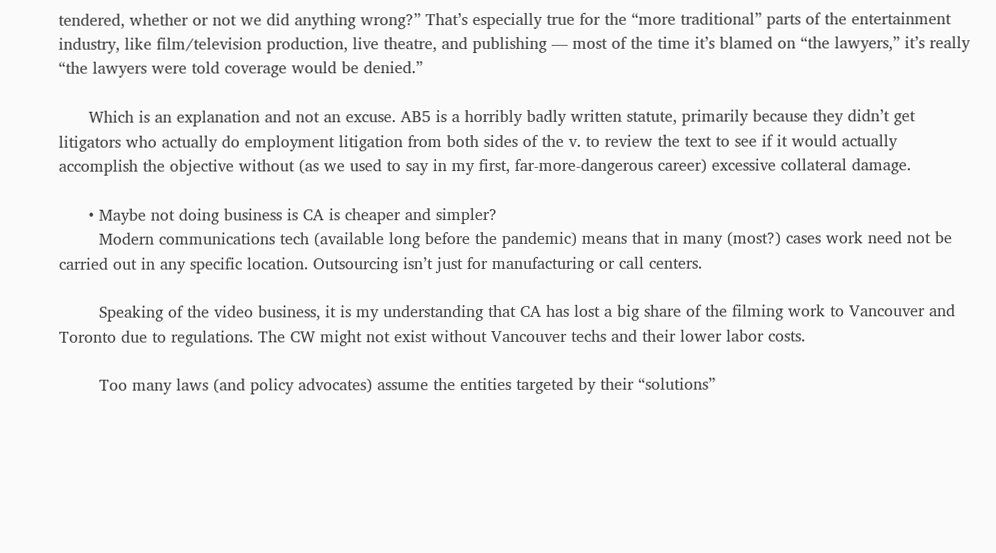tendered, whether or not we did anything wrong?” That’s especially true for the “more traditional” parts of the entertainment industry, like film/television production, live theatre, and publishing — most of the time it’s blamed on “the lawyers,” it’s really “the lawyers were told coverage would be denied.”

      Which is an explanation and not an excuse. AB5 is a horribly badly written statute, primarily because they didn’t get litigators who actually do employment litigation from both sides of the v. to review the text to see if it would actually accomplish the objective without (as we used to say in my first, far-more-dangerous career) excessive collateral damage.

      • Maybe not doing business is CA is cheaper and simpler?
        Modern communications tech (available long before the pandemic) means that in many (most?) cases work need not be carried out in any specific location. Outsourcing isn’t just for manufacturing or call centers.

        Speaking of the video business, it is my understanding that CA has lost a big share of the filming work to Vancouver and Toronto due to regulations. The CW might not exist without Vancouver techs and their lower labor costs.

        Too many laws (and policy advocates) assume the entities targeted by their “solutions”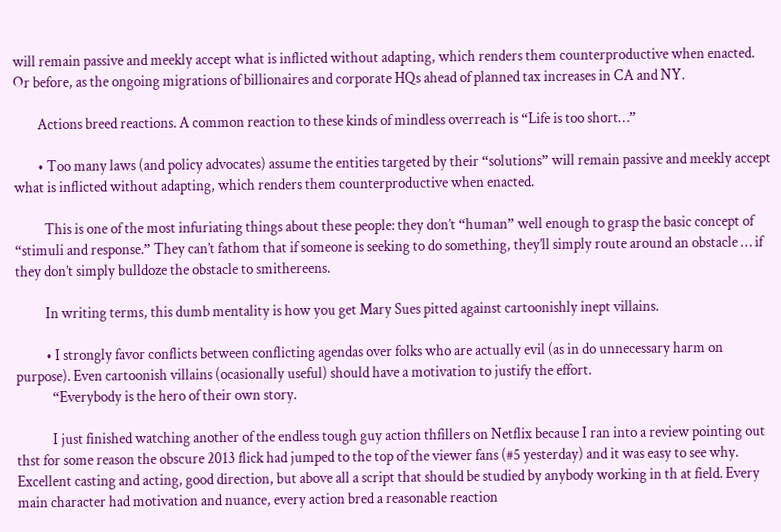will remain passive and meekly accept what is inflicted without adapting, which renders them counterproductive when enacted. Or before, as the ongoing migrations of billionaires and corporate HQs ahead of planned tax increases in CA and NY.

        Actions breed reactions. A common reaction to these kinds of mindless overreach is “Life is too short…”

        • Too many laws (and policy advocates) assume the entities targeted by their “solutions” will remain passive and meekly accept what is inflicted without adapting, which renders them counterproductive when enacted.

          This is one of the most infuriating things about these people: they don’t “human” well enough to grasp the basic concept of “stimuli and response.” They can’t fathom that if someone is seeking to do something, they’ll simply route around an obstacle … if they don’t simply bulldoze the obstacle to smithereens.

          In writing terms, this dumb mentality is how you get Mary Sues pitted against cartoonishly inept villains.

          • I strongly favor conflicts between conflicting agendas over folks who are actually evil (as in do unnecessary harm on purpose). Even cartoonish villains (ocasionally useful) should have a motivation to justify the effort.
            “Everybody is the hero of their own story.

            I just finished watching another of the endless tough guy action thfillers on Netflix because I ran into a review pointing out thst for some reason the obscure 2013 flick had jumped to the top of the viewer fans (#5 yesterday) and it was easy to see why. Excellent casting and acting, good direction, but above all a script that should be studied by anybody working in th at field. Every main character had motivation and nuance, every action bred a reasonable reaction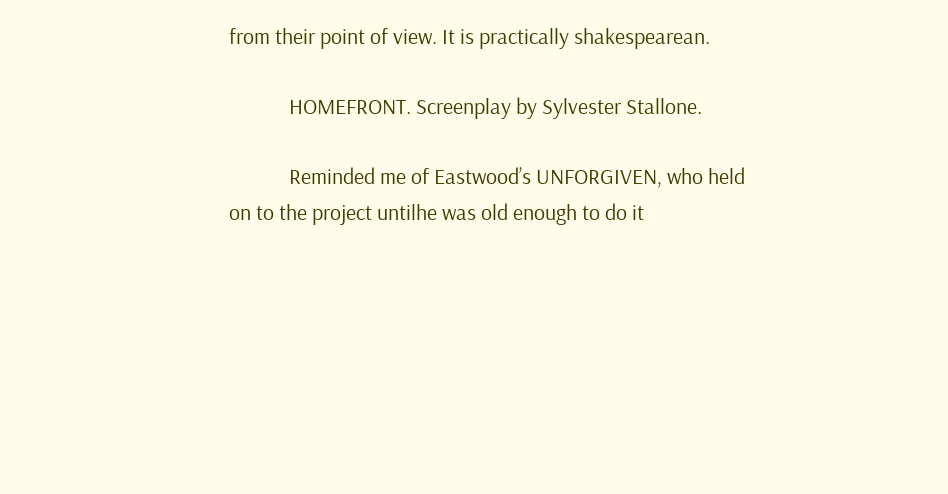from their point of view. It is practically shakespearean.

            HOMEFRONT. Screenplay by Sylvester Stallone.

            Reminded me of Eastwood’s UNFORGIVEN, who held on to the project untilhe was old enough to do it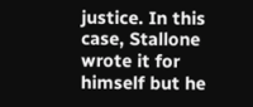justice. In this case, Stallone wrote it for himself but he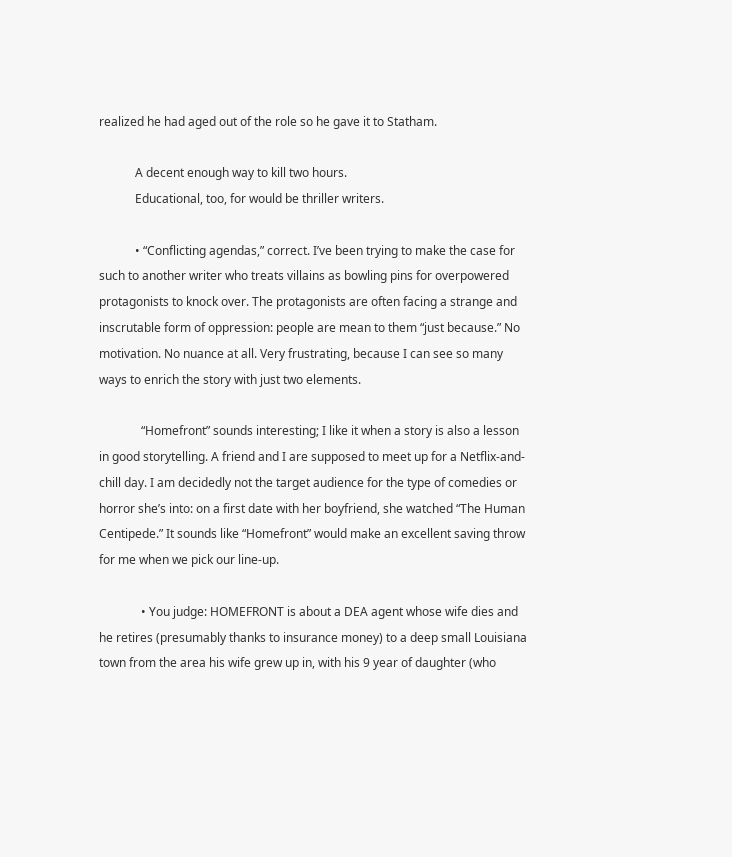realized he had aged out of the role so he gave it to Statham.

            A decent enough way to kill two hours.
            Educational, too, for would be thriller writers.

            • “Conflicting agendas,” correct. I’ve been trying to make the case for such to another writer who treats villains as bowling pins for overpowered protagonists to knock over. The protagonists are often facing a strange and inscrutable form of oppression: people are mean to them “just because.” No motivation. No nuance at all. Very frustrating, because I can see so many ways to enrich the story with just two elements.

              “Homefront” sounds interesting; I like it when a story is also a lesson in good storytelling. A friend and I are supposed to meet up for a Netflix-and-chill day. I am decidedly not the target audience for the type of comedies or horror she’s into: on a first date with her boyfriend, she watched “The Human Centipede.” It sounds like “Homefront” would make an excellent saving throw for me when we pick our line-up.

              • You judge: HOMEFRONT is about a DEA agent whose wife dies and he retires (presumably thanks to insurance money) to a deep small Louisiana town from the area his wife grew up in, with his 9 year of daughter (who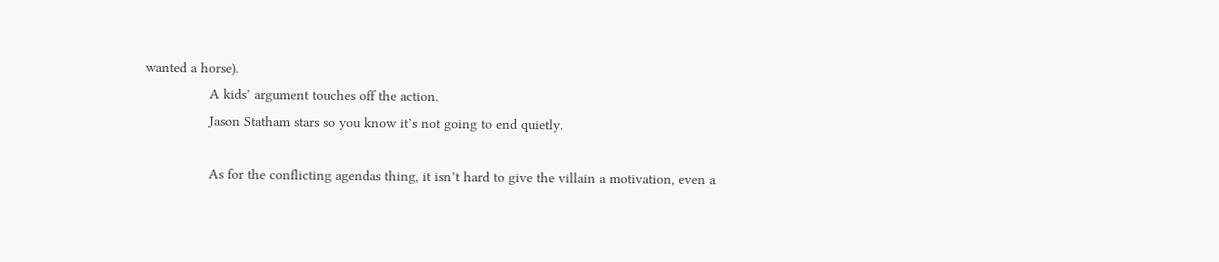wanted a horse).
                A kids’ argument touches off the action.
                Jason Statham stars so you know it’s not going to end quietly.

                As for the conflicting agendas thing, it isn’t hard to give the villain a motivation, even a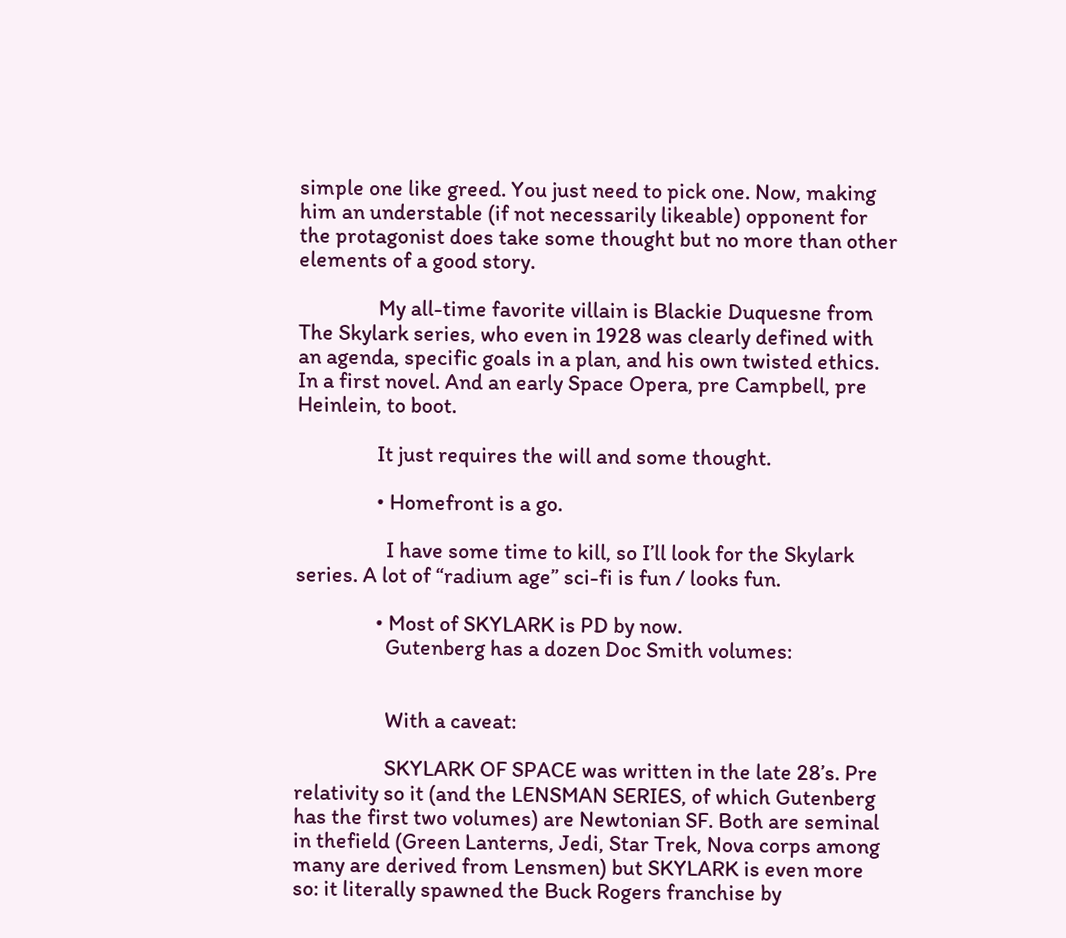simple one like greed. You just need to pick one. Now, making him an understable (if not necessarily likeable) opponent for the protagonist does take some thought but no more than other elements of a good story.

                My all-time favorite villain is Blackie Duquesne from The Skylark series, who even in 1928 was clearly defined with an agenda, specific goals in a plan, and his own twisted ethics. In a first novel. And an early Space Opera, pre Campbell, pre Heinlein, to boot.

                It just requires the will and some thought.

                • Homefront is a go.

                  I have some time to kill, so I’ll look for the Skylark series. A lot of “radium age” sci-fi is fun / looks fun.

                • Most of SKYLARK is PD by now.
                  Gutenberg has a dozen Doc Smith volumes:


                  With a caveat:

                  SKYLARK OF SPACE was written in the late 28’s. Pre relativity so it (and the LENSMAN SERIES, of which Gutenberg has the first two volumes) are Newtonian SF. Both are seminal in thefield (Green Lanterns, Jedi, Star Trek, Nova corps among many are derived from Lensmen) but SKYLARK is even more so: it literally spawned the Buck Rogers franchise by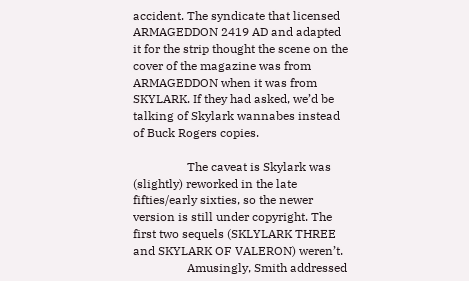accident. The syndicate that licensed ARMAGEDDON 2419 AD and adapted it for the strip thought the scene on the cover of the magazine was from ARMAGEDDON when it was from SKYLARK. If they had asked, we’d be talking of Skylark wannabes instead of Buck Rogers copies.

                  The caveat is Skylark was (slightly) reworked in the late fifties/early sixties, so the newer version is still under copyright. The first two sequels (SKLYLARK THREE and SKYLARK OF VALERON) weren’t.
                  Amusingly, Smith addressed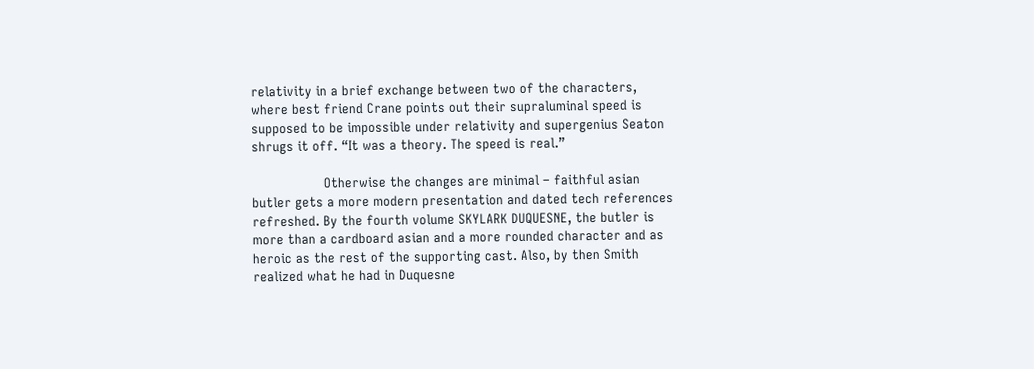relativity in a brief exchange between two of the characters, where best friend Crane points out their supraluminal speed is supposed to be impossible under relativity and supergenius Seaton shrugs it off. “It was a theory. The speed is real.”

                  Otherwise the changes are minimal – faithful asian butler gets a more modern presentation and dated tech references refreshed. By the fourth volume SKYLARK DUQUESNE, the butler is more than a cardboard asian and a more rounded character and as heroic as the rest of the supporting cast. Also, by then Smith realized what he had in Duquesne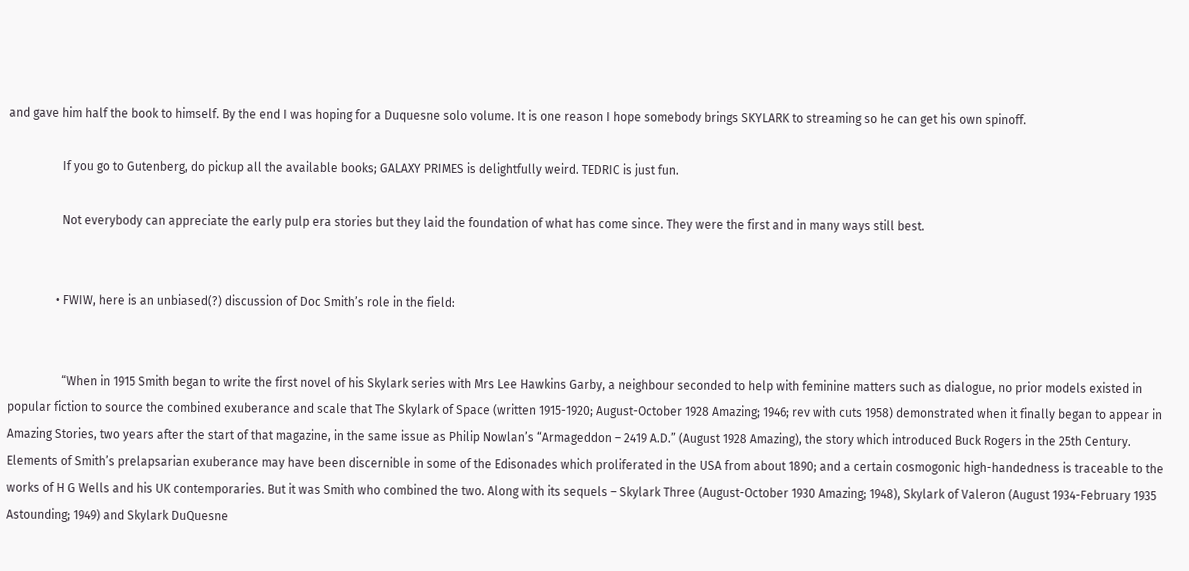and gave him half the book to himself. By the end I was hoping for a Duquesne solo volume. It is one reason I hope somebody brings SKYLARK to streaming so he can get his own spinoff.

                  If you go to Gutenberg, do pickup all the available books; GALAXY PRIMES is delightfully weird. TEDRIC is just fun.

                  Not everybody can appreciate the early pulp era stories but they laid the foundation of what has come since. They were the first and in many ways still best.


                • FWIW, here is an unbiased(?) discussion of Doc Smith’s role in the field:


                  “When in 1915 Smith began to write the first novel of his Skylark series with Mrs Lee Hawkins Garby, a neighbour seconded to help with feminine matters such as dialogue, no prior models existed in popular fiction to source the combined exuberance and scale that The Skylark of Space (written 1915-1920; August-October 1928 Amazing; 1946; rev with cuts 1958) demonstrated when it finally began to appear in Amazing Stories, two years after the start of that magazine, in the same issue as Philip Nowlan’s “Armageddon – 2419 A.D.” (August 1928 Amazing), the story which introduced Buck Rogers in the 25th Century. Elements of Smith’s prelapsarian exuberance may have been discernible in some of the Edisonades which proliferated in the USA from about 1890; and a certain cosmogonic high-handedness is traceable to the works of H G Wells and his UK contemporaries. But it was Smith who combined the two. Along with its sequels – Skylark Three (August-October 1930 Amazing; 1948), Skylark of Valeron (August 1934-February 1935 Astounding; 1949) and Skylark DuQuesne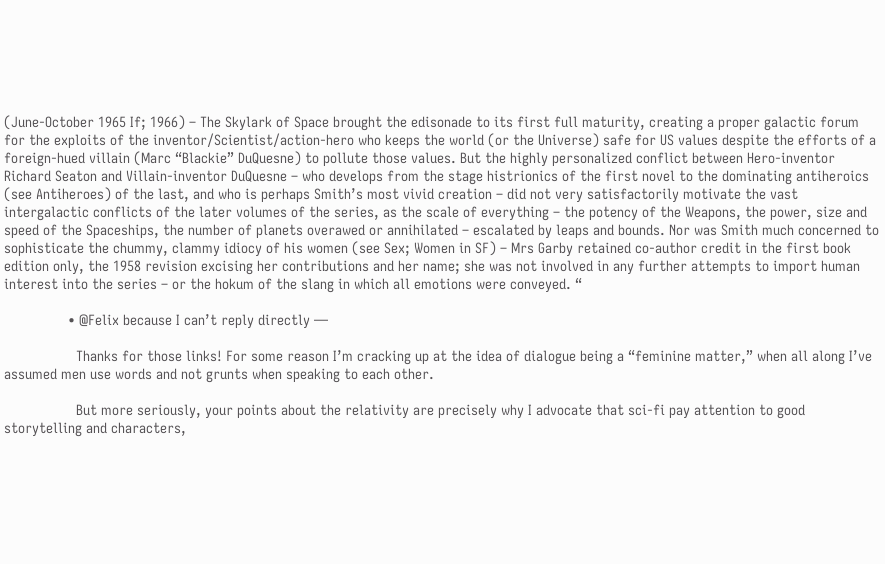(June-October 1965 If; 1966) – The Skylark of Space brought the edisonade to its first full maturity, creating a proper galactic forum for the exploits of the inventor/Scientist/action-hero who keeps the world (or the Universe) safe for US values despite the efforts of a foreign-hued villain (Marc “Blackie” DuQuesne) to pollute those values. But the highly personalized conflict between Hero-inventor Richard Seaton and Villain-inventor DuQuesne – who develops from the stage histrionics of the first novel to the dominating antiheroics (see Antiheroes) of the last, and who is perhaps Smith’s most vivid creation – did not very satisfactorily motivate the vast intergalactic conflicts of the later volumes of the series, as the scale of everything – the potency of the Weapons, the power, size and speed of the Spaceships, the number of planets overawed or annihilated – escalated by leaps and bounds. Nor was Smith much concerned to sophisticate the chummy, clammy idiocy of his women (see Sex; Women in SF) – Mrs Garby retained co-author credit in the first book edition only, the 1958 revision excising her contributions and her name; she was not involved in any further attempts to import human interest into the series – or the hokum of the slang in which all emotions were conveyed. “

                • @Felix because I can’t reply directly —

                  Thanks for those links! For some reason I’m cracking up at the idea of dialogue being a “feminine matter,” when all along I’ve assumed men use words and not grunts when speaking to each other.

                  But more seriously, your points about the relativity are precisely why I advocate that sci-fi pay attention to good storytelling and characters,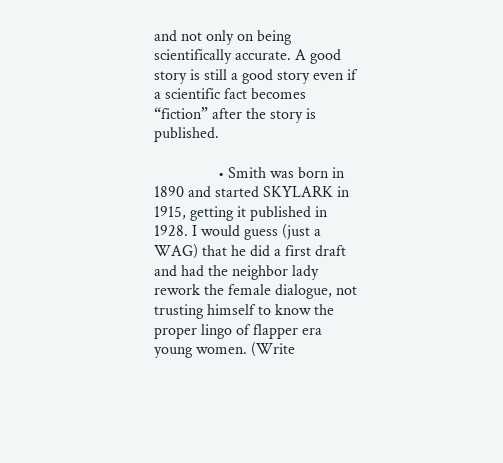and not only on being scientifically accurate. A good story is still a good story even if a scientific fact becomes “fiction” after the story is published.

                • Smith was born in 1890 and started SKYLARK in 1915, getting it published in 1928. I would guess (just a WAG) that he did a first draft and had the neighbor lady rework the female dialogue, not trusting himself to know the proper lingo of flapper era young women. (Write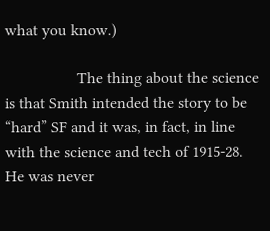what you know.)

                  The thing about the science is that Smith intended the story to be “hard” SF and it was, in fact, in line with the science and tech of 1915-28. He was never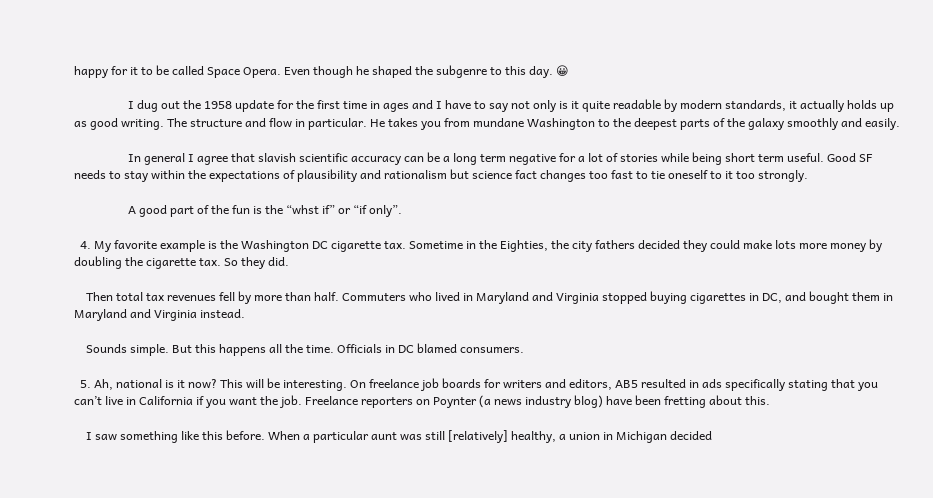happy for it to be called Space Opera. Even though he shaped the subgenre to this day. 😀

                  I dug out the 1958 update for the first time in ages and I have to say not only is it quite readable by modern standards, it actually holds up as good writing. The structure and flow in particular. He takes you from mundane Washington to the deepest parts of the galaxy smoothly and easily.

                  In general I agree that slavish scientific accuracy can be a long term negative for a lot of stories while being short term useful. Good SF needs to stay within the expectations of plausibility and rationalism but science fact changes too fast to tie oneself to it too strongly.

                  A good part of the fun is the “whst if” or “if only”.

  4. My favorite example is the Washington DC cigarette tax. Sometime in the Eighties, the city fathers decided they could make lots more money by doubling the cigarette tax. So they did.

    Then total tax revenues fell by more than half. Commuters who lived in Maryland and Virginia stopped buying cigarettes in DC, and bought them in Maryland and Virginia instead.

    Sounds simple. But this happens all the time. Officials in DC blamed consumers.

  5. Ah, national is it now? This will be interesting. On freelance job boards for writers and editors, AB5 resulted in ads specifically stating that you can’t live in California if you want the job. Freelance reporters on Poynter (a news industry blog) have been fretting about this.

    I saw something like this before. When a particular aunt was still [relatively] healthy, a union in Michigan decided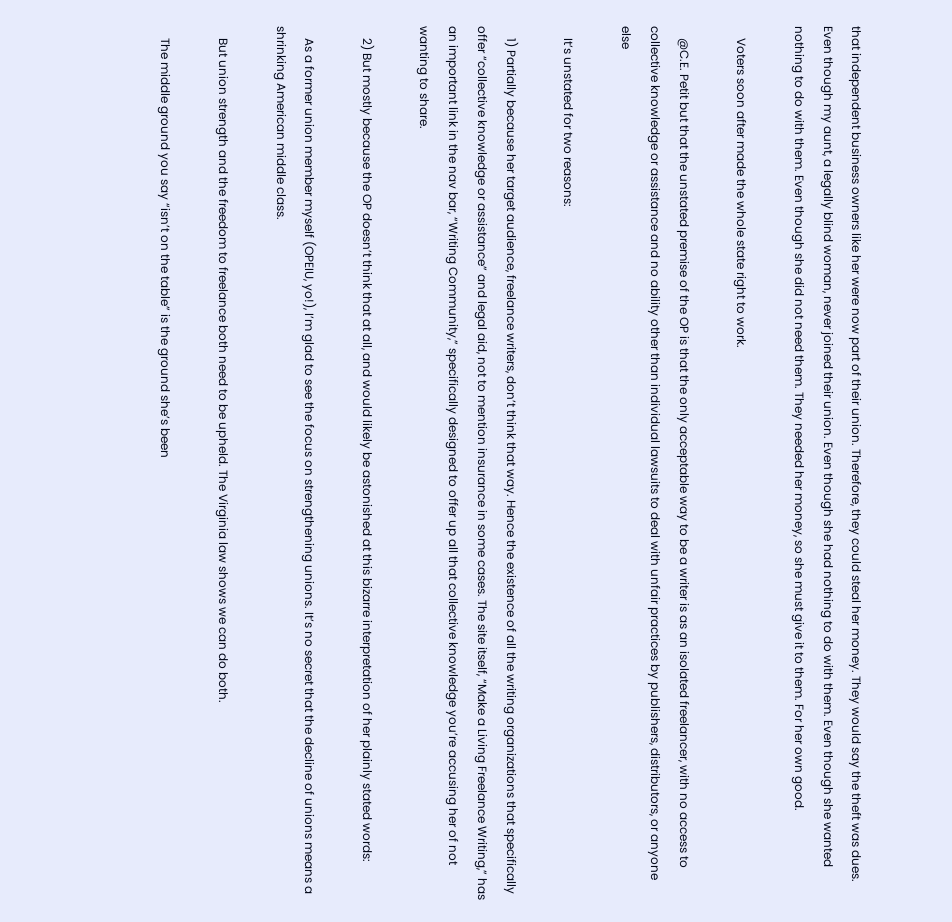that independent business owners like her were now part of their union. Therefore, they could steal her money. They would say the theft was dues. Even though my aunt, a legally blind woman, never joined their union. Even though she had nothing to do with them. Even though she wanted nothing to do with them. Even though she did not need them. They needed her money, so she must give it to them. For her own good.

    Voters soon after made the whole state right to work.

    @C.E. Petit but that the unstated premise of the OP is that the only acceptable way to be a writer is as an isolated freelancer, with no access to collective knowledge or assistance and no ability other than individual lawsuits to deal with unfair practices by publishers, distributors, or anyone else

    It’s unstated for two reasons:

    1) Partially because her target audience, freelance writers, don’t think that way. Hence the existence of all the writing organizations that specifically offer “collective knowledge or assistance” and legal aid, not to mention insurance in some cases. The site itself, “Make a Living Freelance Writing,” has an important link in the nav bar, “Writing Community,” specifically designed to offer up all that collective knowledge you’re accusing her of not wanting to share.

    2) But mostly because the OP doesn’t think that at all, and would likely be astonished at this bizarre interpretation of her plainly stated words:

    As a former union member myself (OPEIU, yo!), I’m glad to see the focus on strengthening unions. It’s no secret that the decline of unions means a shrinking American middle class.

    But union strength and the freedom to freelance both need to be upheld. The Virginia law shows we can do both.

    The middle ground you say “isn’t on the table” is the ground she’s been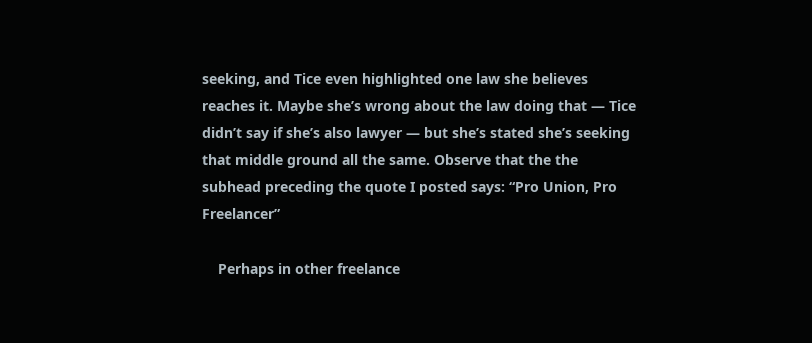seeking, and Tice even highlighted one law she believes reaches it. Maybe she’s wrong about the law doing that — Tice didn’t say if she’s also lawyer — but she’s stated she’s seeking that middle ground all the same. Observe that the the subhead preceding the quote I posted says: “Pro Union, Pro Freelancer”

    Perhaps in other freelance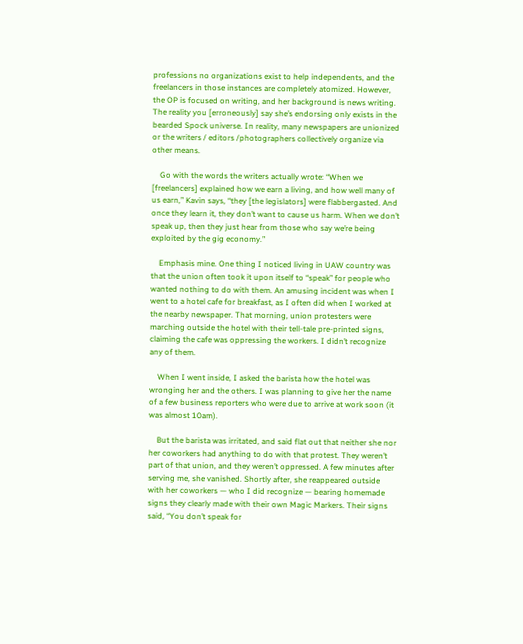professions no organizations exist to help independents, and the freelancers in those instances are completely atomized. However, the OP is focused on writing, and her background is news writing. The reality you [erroneously] say she’s endorsing only exists in the bearded Spock universe. In reality, many newspapers are unionized or the writers / editors /photographers collectively organize via other means.

    Go with the words the writers actually wrote: “When we [freelancers] explained how we earn a living, and how well many of us earn,” Kavin says, “they [the legislators] were flabbergasted. And once they learn it, they don’t want to cause us harm. When we don’t speak up, then they just hear from those who say we’re being exploited by the gig economy.”

    Emphasis mine. One thing I noticed living in UAW country was that the union often took it upon itself to “speak” for people who wanted nothing to do with them. An amusing incident was when I went to a hotel cafe for breakfast, as I often did when I worked at the nearby newspaper. That morning, union protesters were marching outside the hotel with their tell-tale pre-printed signs, claiming the cafe was oppressing the workers. I didn’t recognize any of them.

    When I went inside, I asked the barista how the hotel was wronging her and the others. I was planning to give her the name of a few business reporters who were due to arrive at work soon (it was almost 10am).

    But the barista was irritated, and said flat out that neither she nor her coworkers had anything to do with that protest. They weren’t part of that union, and they weren’t oppressed. A few minutes after serving me, she vanished. Shortly after, she reappeared outside with her coworkers — who I did recognize — bearing homemade signs they clearly made with their own Magic Markers. Their signs said, “You don’t speak for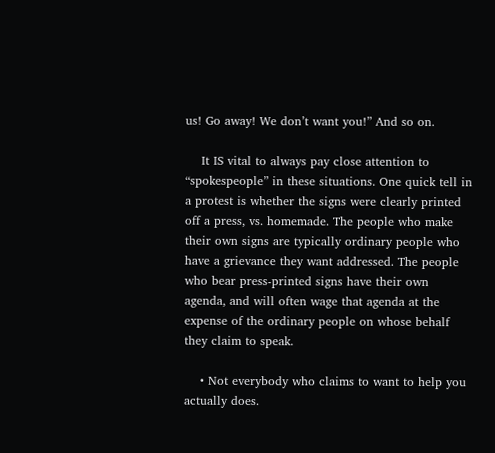us! Go away! We don’t want you!” And so on.

    It IS vital to always pay close attention to “spokespeople” in these situations. One quick tell in a protest is whether the signs were clearly printed off a press, vs. homemade. The people who make their own signs are typically ordinary people who have a grievance they want addressed. The people who bear press-printed signs have their own agenda, and will often wage that agenda at the expense of the ordinary people on whose behalf they claim to speak.

    • Not everybody who claims to want to help you actually does.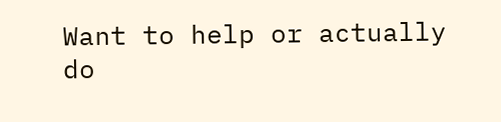Want to help or actually do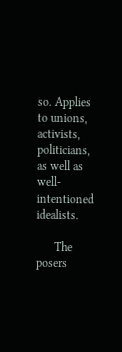so. Applies to unions, activists, politicians, as well as well-intentioned idealists.

      The posers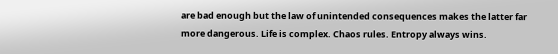are bad enough but the law of unintended consequences makes the latter far more dangerous. Life is complex. Chaos rules. Entropy always wins.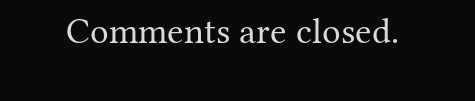Comments are closed.